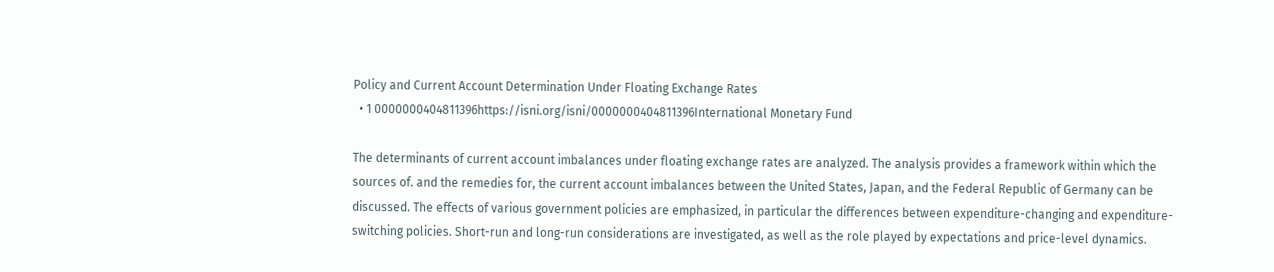Policy and Current Account Determination Under Floating Exchange Rates
  • 1 0000000404811396https://isni.org/isni/0000000404811396International Monetary Fund

The determinants of current account imbalances under floating exchange rates are analyzed. The analysis provides a framework within which the sources of. and the remedies for, the current account imbalances between the United States, Japan, and the Federal Republic of Germany can be discussed. The effects of various government policies are emphasized, in particular the differences between expenditure-changing and expenditure-switching policies. Short-run and long-run considerations are investigated, as well as the role played by expectations and price-level dynamics.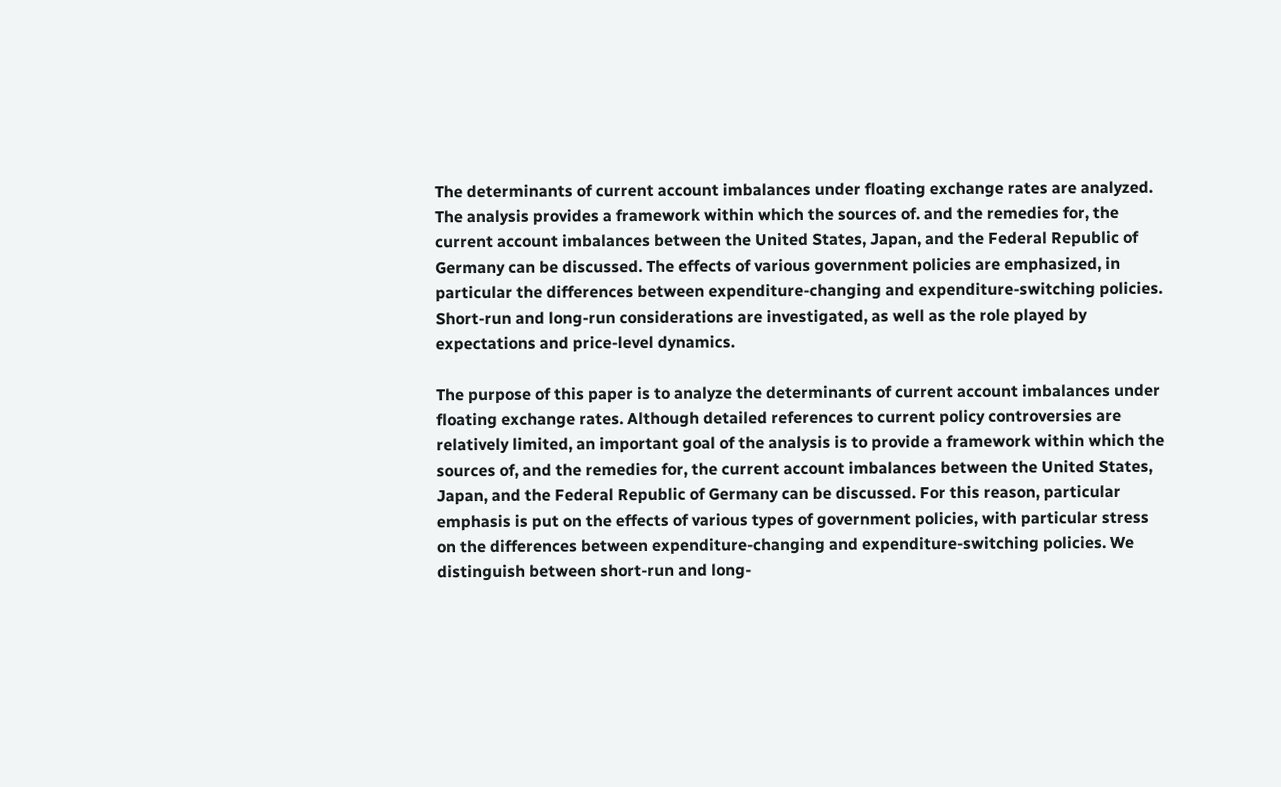The determinants of current account imbalances under floating exchange rates are analyzed. The analysis provides a framework within which the sources of. and the remedies for, the current account imbalances between the United States, Japan, and the Federal Republic of Germany can be discussed. The effects of various government policies are emphasized, in particular the differences between expenditure-changing and expenditure-switching policies. Short-run and long-run considerations are investigated, as well as the role played by expectations and price-level dynamics.

The purpose of this paper is to analyze the determinants of current account imbalances under floating exchange rates. Although detailed references to current policy controversies are relatively limited, an important goal of the analysis is to provide a framework within which the sources of, and the remedies for, the current account imbalances between the United States, Japan, and the Federal Republic of Germany can be discussed. For this reason, particular emphasis is put on the effects of various types of government policies, with particular stress on the differences between expenditure-changing and expenditure-switching policies. We distinguish between short-run and long-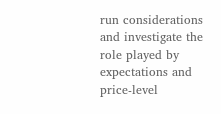run considerations and investigate the role played by expectations and price-level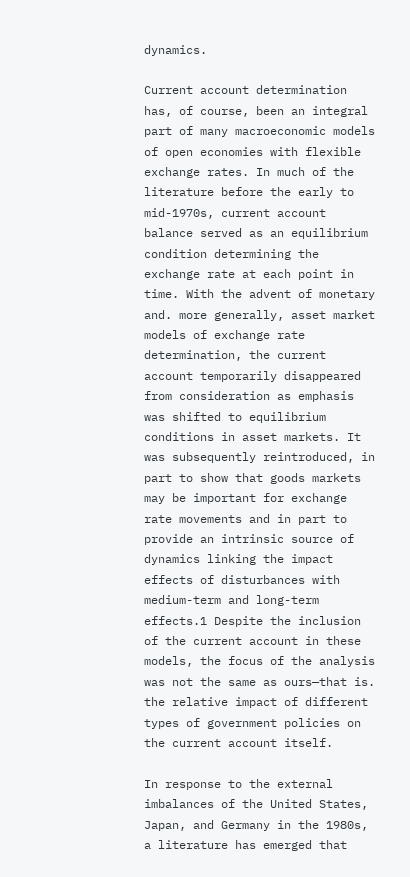dynamics.

Current account determination has, of course, been an integral part of many macroeconomic models of open economies with flexible exchange rates. In much of the literature before the early to mid-1970s, current account balance served as an equilibrium condition determining the exchange rate at each point in time. With the advent of monetary and. more generally, asset market models of exchange rate determination, the current account temporarily disappeared from consideration as emphasis was shifted to equilibrium conditions in asset markets. It was subsequently reintroduced, in part to show that goods markets may be important for exchange rate movements and in part to provide an intrinsic source of dynamics linking the impact effects of disturbances with medium-term and long-term effects.1 Despite the inclusion of the current account in these models, the focus of the analysis was not the same as ours—that is. the relative impact of different types of government policies on the current account itself.

In response to the external imbalances of the United States, Japan, and Germany in the 1980s, a literature has emerged that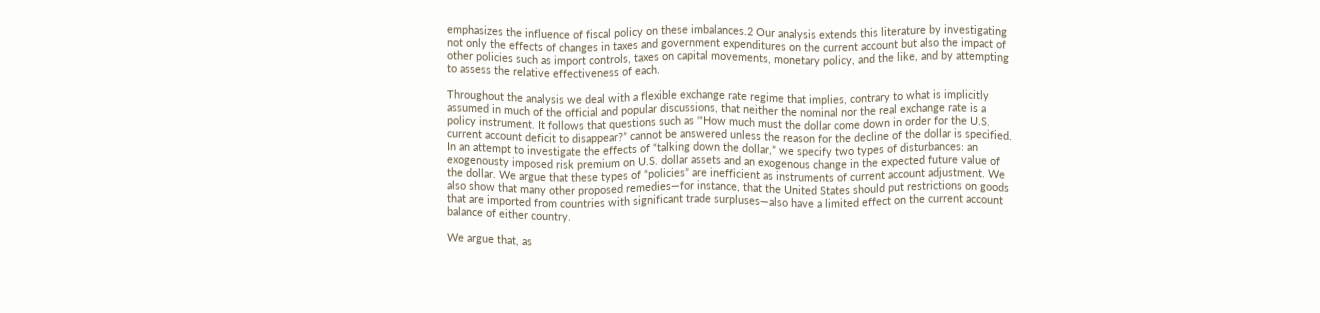emphasizes the influence of fiscal policy on these imbalances.2 Our analysis extends this literature by investigating not only the effects of changes in taxes and government expenditures on the current account but also the impact of other policies such as import controls, taxes on capital movements, monetary policy, and the like, and by attempting to assess the relative effectiveness of each.

Throughout the analysis we deal with a flexible exchange rate regime that implies, contrary to what is implicitly assumed in much of the official and popular discussions, that neither the nominal nor the real exchange rate is a policy instrument. It follows that questions such as ‘“How much must the dollar come down in order for the U.S. current account deficit to disappear?” cannot be answered unless the reason for the decline of the dollar is specified. In an attempt to investigate the effects of “talking down the dollar,” we specify two types of disturbances: an exogenousty imposed risk premium on U.S. dollar assets and an exogenous change in the expected future value of the dollar. We argue that these types of “policies” are inefficient as instruments of current account adjustment. We also show that many other proposed remedies—for instance, that the United States should put restrictions on goods that are imported from countries with significant trade surpluses—also have a limited effect on the current account balance of either country.

We argue that, as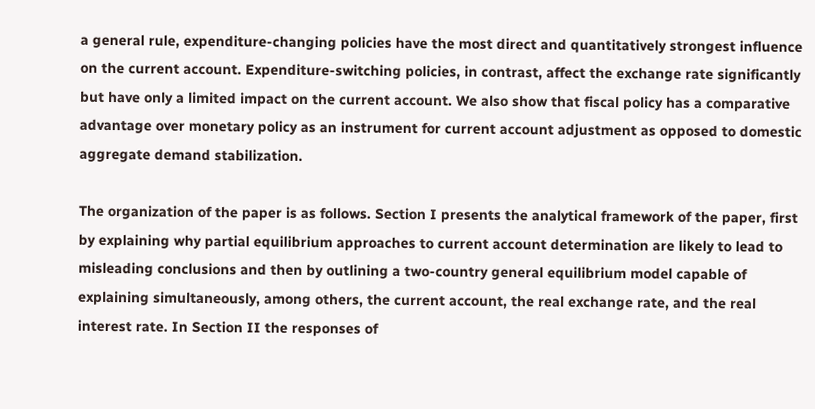a general rule, expenditure-changing policies have the most direct and quantitatively strongest influence on the current account. Expenditure-switching policies, in contrast, affect the exchange rate significantly but have only a limited impact on the current account. We also show that fiscal policy has a comparative advantage over monetary policy as an instrument for current account adjustment as opposed to domestic aggregate demand stabilization.

The organization of the paper is as follows. Section I presents the analytical framework of the paper, first by explaining why partial equilibrium approaches to current account determination are likely to lead to misleading conclusions and then by outlining a two-country general equilibrium model capable of explaining simultaneously, among others, the current account, the real exchange rate, and the real interest rate. In Section II the responses of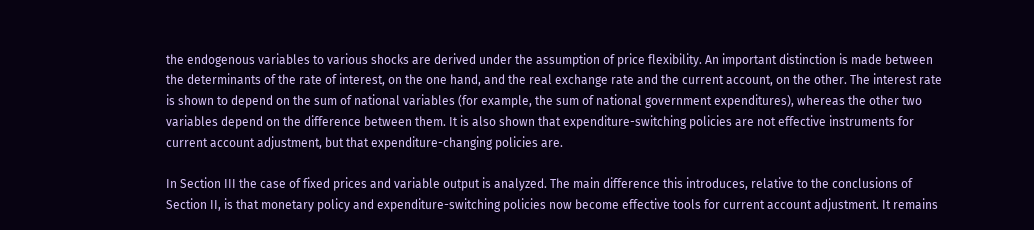the endogenous variables to various shocks are derived under the assumption of price flexibility. An important distinction is made between the determinants of the rate of interest, on the one hand, and the real exchange rate and the current account, on the other. The interest rate is shown to depend on the sum of national variables (for example, the sum of national government expenditures), whereas the other two variables depend on the difference between them. It is also shown that expenditure-switching policies are not effective instruments for current account adjustment, but that expenditure-changing policies are.

In Section III the case of fixed prices and variable output is analyzed. The main difference this introduces, relative to the conclusions of Section II, is that monetary policy and expenditure-switching policies now become effective tools for current account adjustment. It remains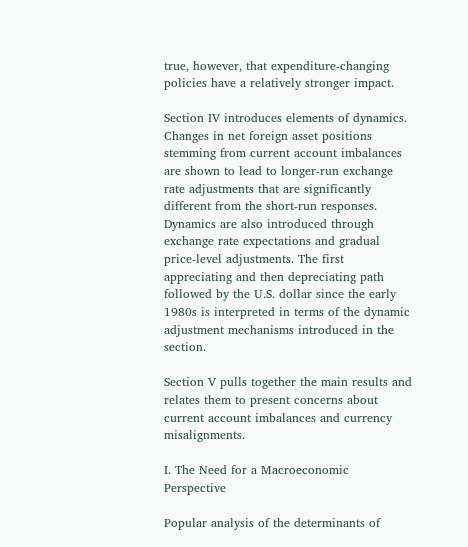true, however, that expenditure-changing policies have a relatively stronger impact.

Section IV introduces elements of dynamics. Changes in net foreign asset positions stemming from current account imbalances are shown to lead to longer-run exchange rate adjustments that are significantly different from the short-run responses. Dynamics are also introduced through exchange rate expectations and gradual price-level adjustments. The first appreciating and then depreciating path followed by the U.S. dollar since the early 1980s is interpreted in terms of the dynamic adjustment mechanisms introduced in the section.

Section V pulls together the main results and relates them to present concerns about current account imbalances and currency misalignments.

I. The Need for a Macroeconomic Perspective

Popular analysis of the determinants of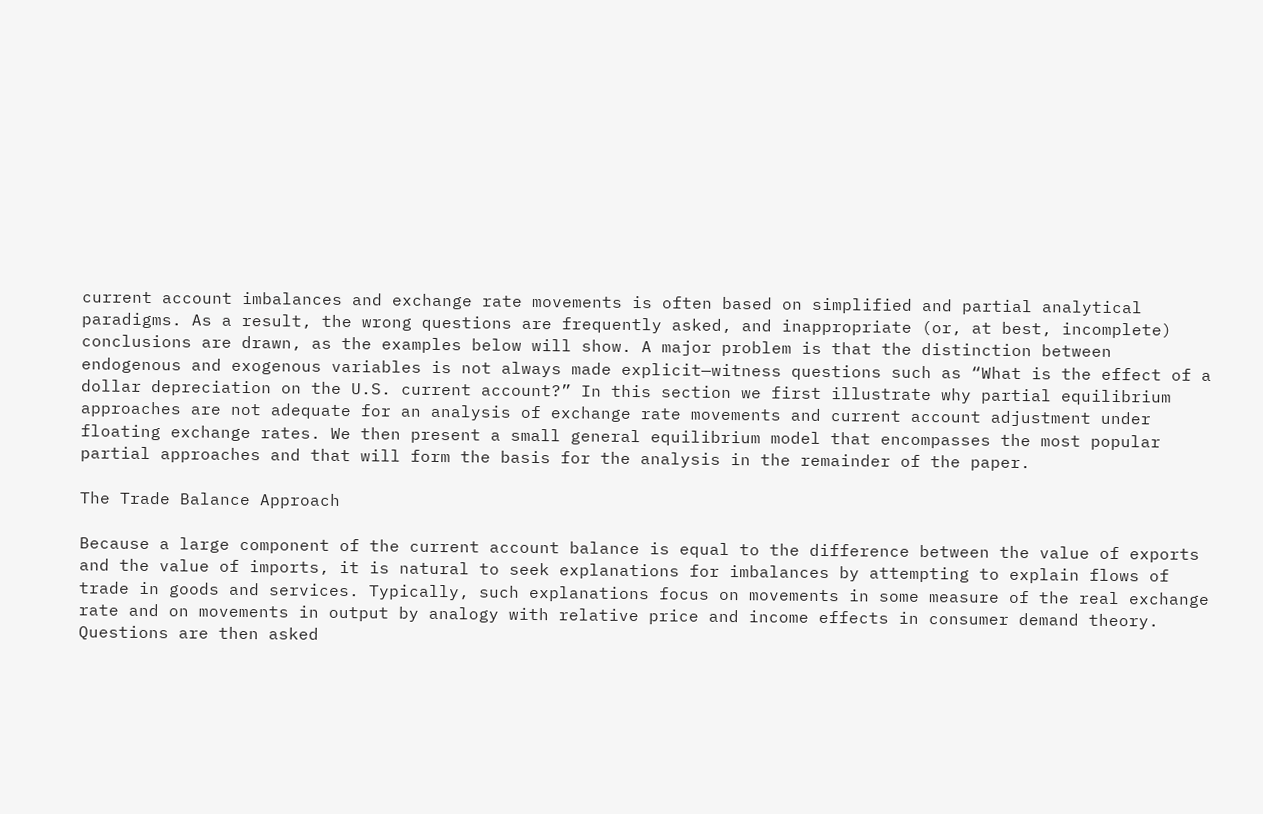current account imbalances and exchange rate movements is often based on simplified and partial analytical paradigms. As a result, the wrong questions are frequently asked, and inappropriate (or, at best, incomplete) conclusions are drawn, as the examples below will show. A major problem is that the distinction between endogenous and exogenous variables is not always made explicit—witness questions such as “What is the effect of a dollar depreciation on the U.S. current account?” In this section we first illustrate why partial equilibrium approaches are not adequate for an analysis of exchange rate movements and current account adjustment under floating exchange rates. We then present a small general equilibrium model that encompasses the most popular partial approaches and that will form the basis for the analysis in the remainder of the paper.

The Trade Balance Approach

Because a large component of the current account balance is equal to the difference between the value of exports and the value of imports, it is natural to seek explanations for imbalances by attempting to explain flows of trade in goods and services. Typically, such explanations focus on movements in some measure of the real exchange rate and on movements in output by analogy with relative price and income effects in consumer demand theory. Questions are then asked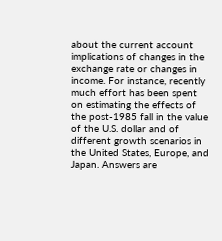about the current account implications of changes in the exchange rate or changes in income. For instance, recently much effort has been spent on estimating the effects of the post-1985 fall in the value of the U.S. dollar and of different growth scenarios in the United States, Europe, and Japan. Answers are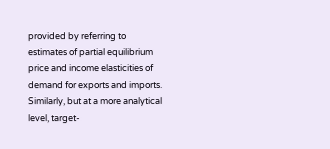provided by referring to estimates of partial equilibrium price and income elasticities of demand for exports and imports. Similarly, but at a more analytical level, target-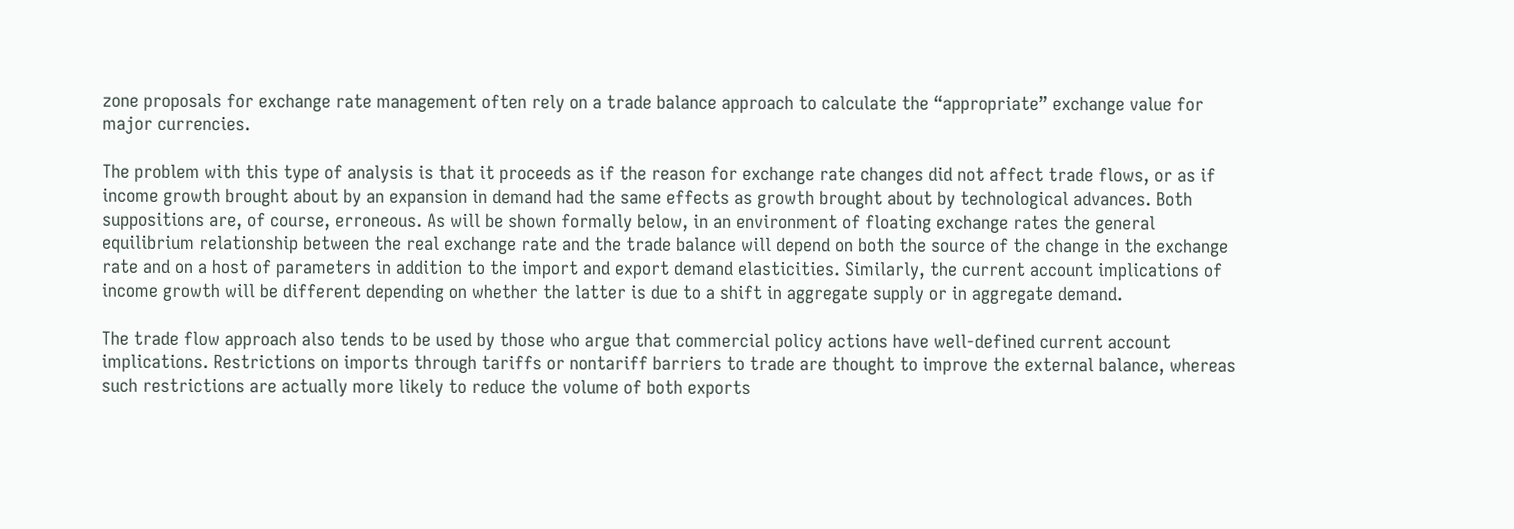zone proposals for exchange rate management often rely on a trade balance approach to calculate the “appropriate” exchange value for major currencies.

The problem with this type of analysis is that it proceeds as if the reason for exchange rate changes did not affect trade flows, or as if income growth brought about by an expansion in demand had the same effects as growth brought about by technological advances. Both suppositions are, of course, erroneous. As will be shown formally below, in an environment of floating exchange rates the general equilibrium relationship between the real exchange rate and the trade balance will depend on both the source of the change in the exchange rate and on a host of parameters in addition to the import and export demand elasticities. Similarly, the current account implications of income growth will be different depending on whether the latter is due to a shift in aggregate supply or in aggregate demand.

The trade flow approach also tends to be used by those who argue that commercial policy actions have well-defined current account implications. Restrictions on imports through tariffs or nontariff barriers to trade are thought to improve the external balance, whereas such restrictions are actually more likely to reduce the volume of both exports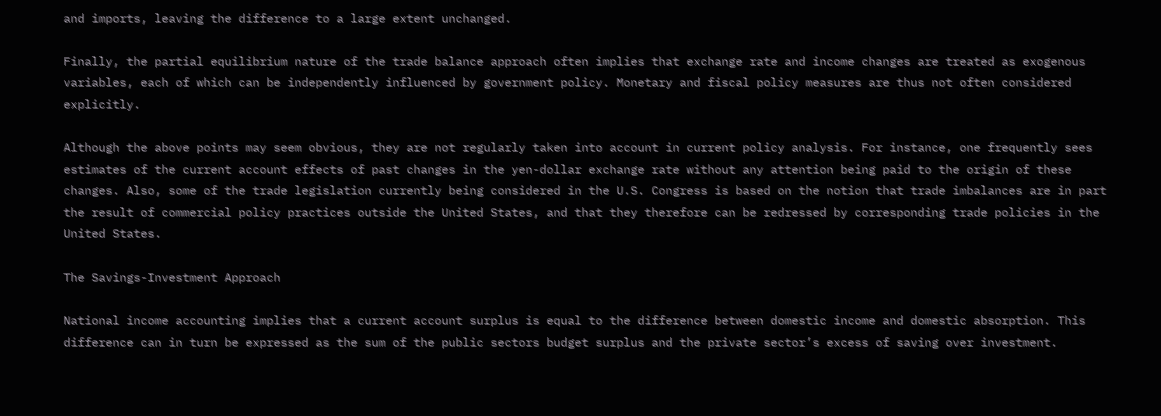and imports, leaving the difference to a large extent unchanged.

Finally, the partial equilibrium nature of the trade balance approach often implies that exchange rate and income changes are treated as exogenous variables, each of which can be independently influenced by government policy. Monetary and fiscal policy measures are thus not often considered explicitly.

Although the above points may seem obvious, they are not regularly taken into account in current policy analysis. For instance, one frequently sees estimates of the current account effects of past changes in the yen-dollar exchange rate without any attention being paid to the origin of these changes. Also, some of the trade legislation currently being considered in the U.S. Congress is based on the notion that trade imbalances are in part the result of commercial policy practices outside the United States, and that they therefore can be redressed by corresponding trade policies in the United States.

The Savings-Investment Approach

National income accounting implies that a current account surplus is equal to the difference between domestic income and domestic absorption. This difference can in turn be expressed as the sum of the public sectors budget surplus and the private sector’s excess of saving over investment.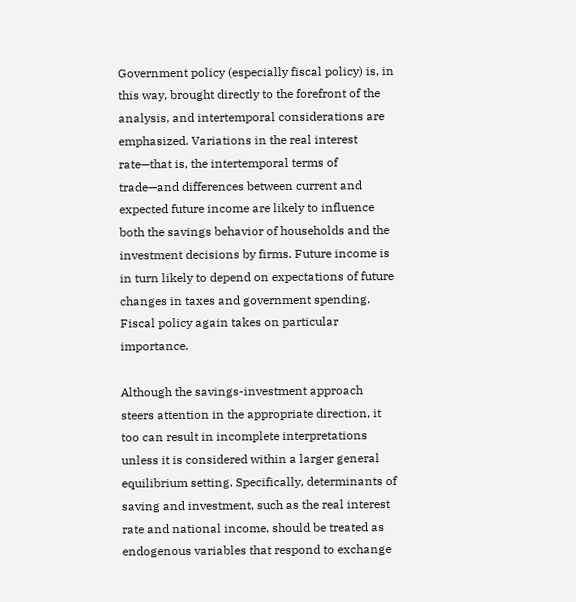Government policy (especially fiscal policy) is, in this way, brought directly to the forefront of the analysis, and intertemporal considerations are emphasized. Variations in the real interest rate—that is, the intertemporal terms of trade—and differences between current and expected future income are likely to influence both the savings behavior of households and the investment decisions by firms. Future income is in turn likely to depend on expectations of future changes in taxes and government spending. Fiscal policy again takes on particular importance.

Although the savings-investment approach steers attention in the appropriate direction, it too can result in incomplete interpretations unless it is considered within a larger general equilibrium setting. Specifically, determinants of saving and investment, such as the real interest rate and national income, should be treated as endogenous variables that respond to exchange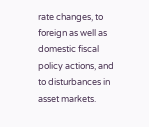rate changes, to foreign as well as domestic fiscal policy actions, and to disturbances in asset markets.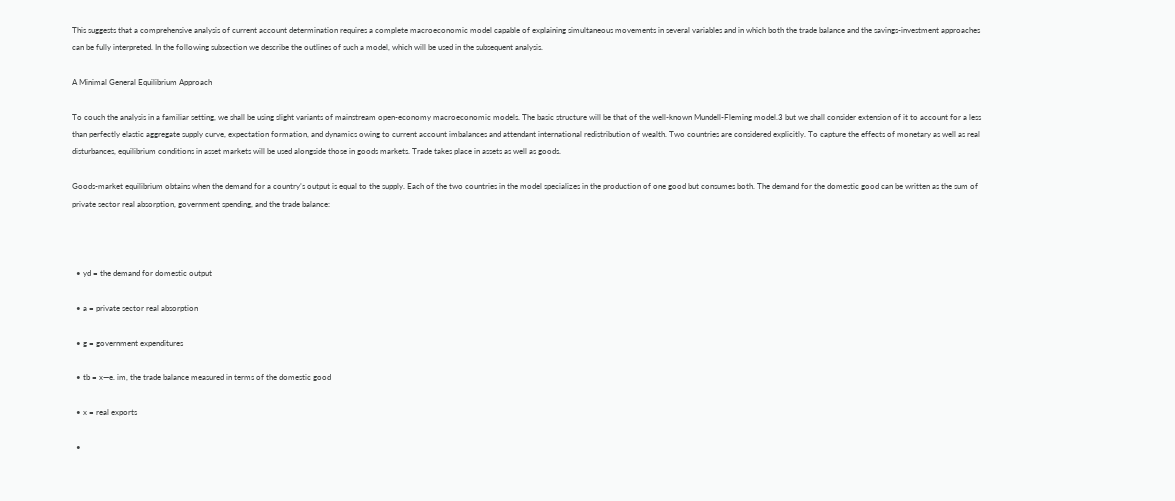This suggests that a comprehensive analysis of current account determination requires a complete macroeconomic model capable of explaining simultaneous movements in several variables and in which both the trade balance and the savings-investment approaches can be fully interpreted. In the following subsection we describe the outlines of such a model, which will be used in the subsequent analysis.

A Minimal General Equilibrium Approach

To couch the analysis in a familiar setting, we shall be using slight variants of mainstream open-economy macroeconomic models. The basic structure will be that of the well-known Mundell-Fleming model.3 but we shall consider extension of it to account for a less than perfectly elastic aggregate supply curve, expectation formation, and dynamics owing to current account imbalances and attendant international redistribution of wealth. Two countries are considered explicitly. To capture the effects of monetary as well as real disturbances, equilibrium conditions in asset markets will be used alongside those in goods markets. Trade takes place in assets as well as goods.

Goods-market equilibrium obtains when the demand for a country’s output is equal to the supply. Each of the two countries in the model specializes in the production of one good but consumes both. The demand for the domestic good can be written as the sum of private sector real absorption, government spending, and the trade balance:



  • yd = the demand for domestic output

  • a = private sector real absorption

  • g = government expenditures

  • tb = x—e. im, the trade balance measured in terms of the domestic good

  • x = real exports

  •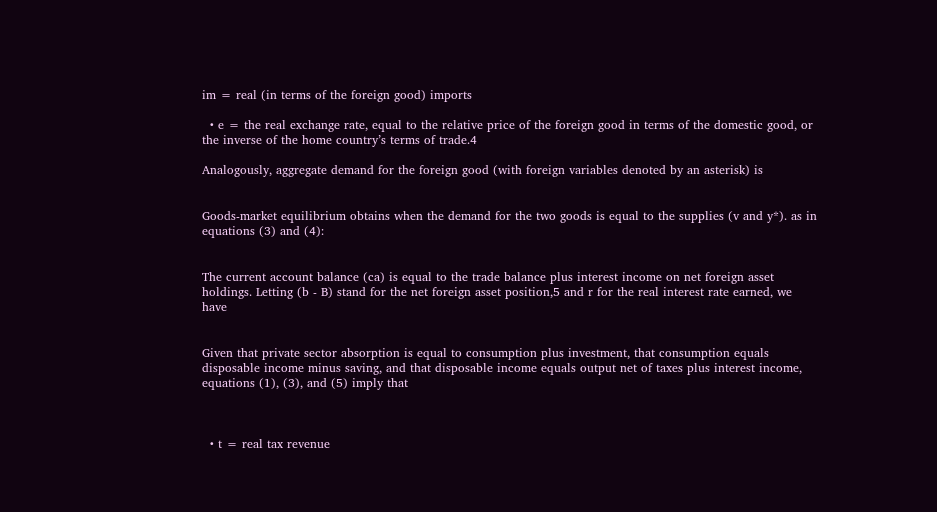im = real (in terms of the foreign good) imports

  • e = the real exchange rate, equal to the relative price of the foreign good in terms of the domestic good, or the inverse of the home country’s terms of trade.4

Analogously, aggregate demand for the foreign good (with foreign variables denoted by an asterisk) is


Goods-market equilibrium obtains when the demand for the two goods is equal to the supplies (v and y*). as in equations (3) and (4):


The current account balance (ca) is equal to the trade balance plus interest income on net foreign asset holdings. Letting (b - B) stand for the net foreign asset position,5 and r for the real interest rate earned, we have


Given that private sector absorption is equal to consumption plus investment, that consumption equals disposable income minus saving, and that disposable income equals output net of taxes plus interest income, equations (1), (3), and (5) imply that



  • t = real tax revenue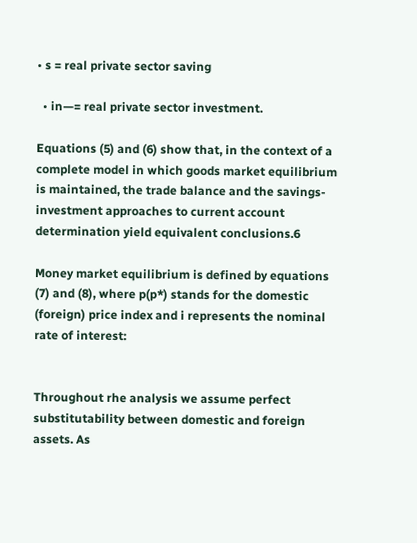• s = real private sector saving

  • in—= real private sector investment.

Equations (5) and (6) show that, in the context of a complete model in which goods market equilibrium is maintained, the trade balance and the savings-investment approaches to current account determination yield equivalent conclusions.6

Money market equilibrium is defined by equations (7) and (8), where p(p*) stands for the domestic (foreign) price index and i represents the nominal rate of interest:


Throughout rhe analysis we assume perfect substitutability between domestic and foreign assets. As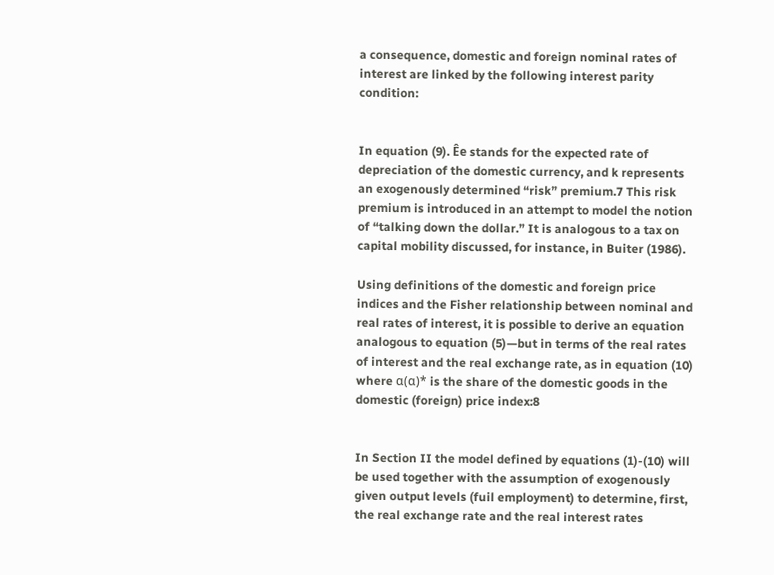a consequence, domestic and foreign nominal rates of interest are linked by the following interest parity condition:


In equation (9). Êe stands for the expected rate of depreciation of the domestic currency, and k represents an exogenously determined “risk” premium.7 This risk premium is introduced in an attempt to model the notion of “talking down the dollar.” It is analogous to a tax on capital mobility discussed, for instance, in Buiter (1986).

Using definitions of the domestic and foreign price indices and the Fisher relationship between nominal and real rates of interest, it is possible to derive an equation analogous to equation (5)—but in terms of the real rates of interest and the real exchange rate, as in equation (10) where α(α)* is the share of the domestic goods in the domestic (foreign) price index:8


In Section II the model defined by equations (1)-(10) will be used together with the assumption of exogenously given output levels (fuil employment) to determine, first, the real exchange rate and the real interest rates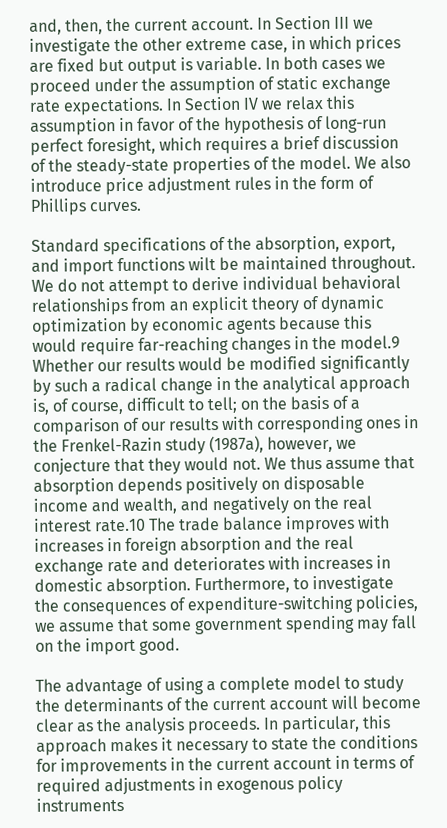and, then, the current account. In Section III we investigate the other extreme case, in which prices are fixed but output is variable. In both cases we proceed under the assumption of static exchange rate expectations. In Section IV we relax this assumption in favor of the hypothesis of long-run perfect foresight, which requires a brief discussion of the steady-state properties of the model. We also introduce price adjustment rules in the form of Phillips curves.

Standard specifications of the absorption, export, and import functions wilt be maintained throughout. We do not attempt to derive individual behavioral relationships from an explicit theory of dynamic optimization by economic agents because this would require far-reaching changes in the model.9 Whether our results would be modified significantly by such a radical change in the analytical approach is, of course, difficult to tell; on the basis of a comparison of our results with corresponding ones in the Frenkel-Razin study (1987a), however, we conjecture that they would not. We thus assume that absorption depends positively on disposable income and wealth, and negatively on the real interest rate.10 The trade balance improves with increases in foreign absorption and the real exchange rate and deteriorates with increases in domestic absorption. Furthermore, to investigate the consequences of expenditure-switching policies, we assume that some government spending may fall on the import good.

The advantage of using a complete model to study the determinants of the current account will become clear as the analysis proceeds. In particular, this approach makes it necessary to state the conditions for improvements in the current account in terms of required adjustments in exogenous policy instruments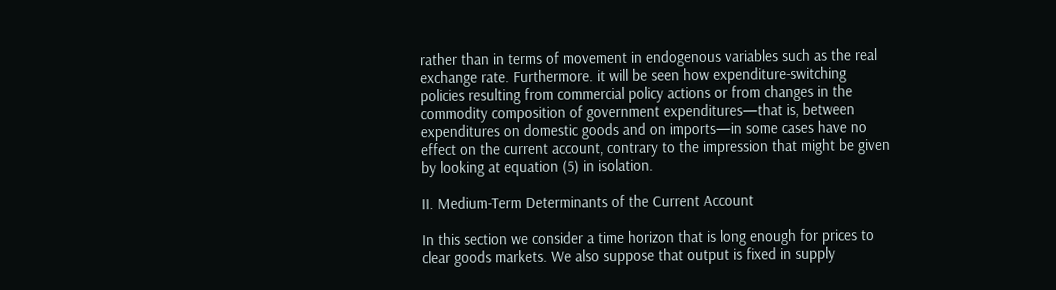rather than in terms of movement in endogenous variables such as the real exchange rate. Furthermore. it will be seen how expenditure-switching policies resulting from commercial policy actions or from changes in the commodity composition of government expenditures—that is, between expenditures on domestic goods and on imports—in some cases have no effect on the current account, contrary to the impression that might be given by looking at equation (5) in isolation.

II. Medium-Term Determinants of the Current Account

In this section we consider a time horizon that is long enough for prices to clear goods markets. We also suppose that output is fixed in supply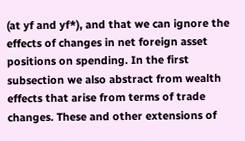(at yf and yf*), and that we can ignore the effects of changes in net foreign asset positions on spending. In the first subsection we also abstract from wealth effects that arise from terms of trade changes. These and other extensions of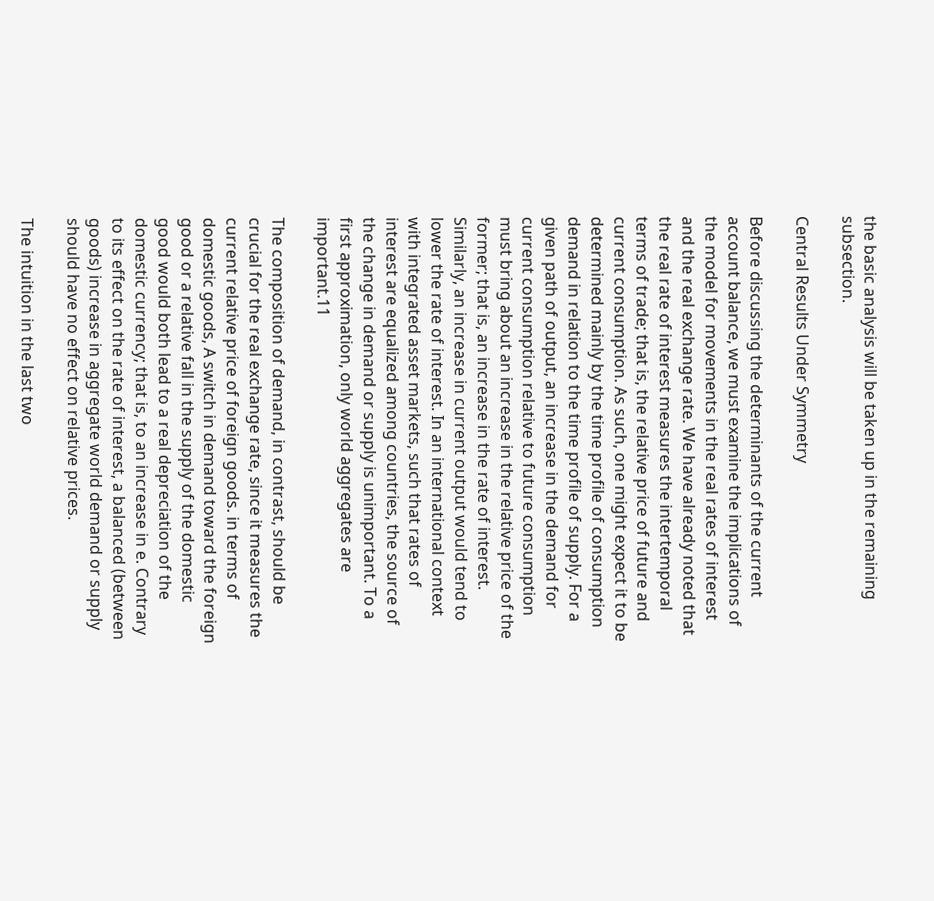the basic analysis will be taken up in the remaining subsection.

Central Results Under Symmetry

Before discussing the determinants of the current account balance, we must examine the implications of the model for movements in the real rates of interest and the real exchange rate. We have already noted that the real rate of interest measures the intertemporal terms of trade; that is, the relative price of future and current consumption. As such, one might expect it to be determined mainly by the time profile of consumption demand in relation to the time profile of supply. For a given path of output, an increase in the demand for current consumption relative to future consumption must bring about an increase in the relative price of the former; that is, an increase in the rate of interest. Similarly, an increase in current output would tend to lower the rate of interest. In an international context with integrated asset markets, such that rates of interest are equalized among countries, the source of the change in demand or supply is unimportant. To a first approximation, only world aggregates are important.11

The composition of demand, in contrast, should be crucial for the real exchange rate, since it measures the current relative price of foreign goods. in terms of domestic goods, A switch in demand toward the foreign good or a relative fall in the supply of the domestic good would both lead to a real depreciation of the domestic currency; that is, to an increase in e. Contrary to its effect on the rate of interest, a balanced (between goods) increase in aggregate world demand or supply should have no effect on relative prices.

The intuition in the last two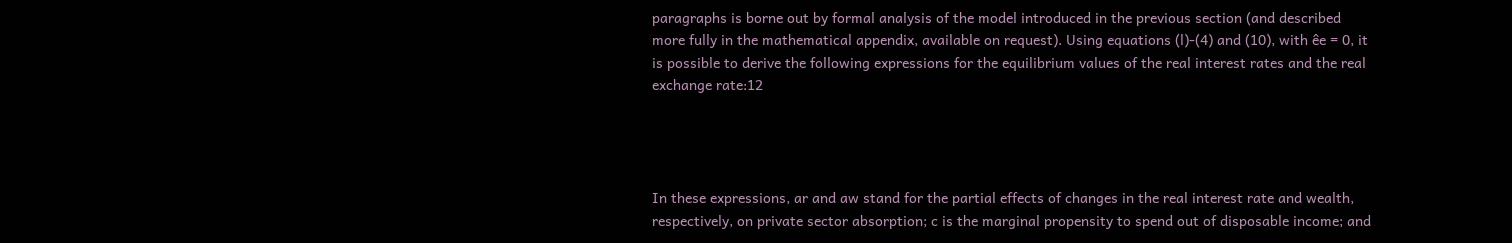paragraphs is borne out by formal analysis of the model introduced in the previous section (and described more fully in the mathematical appendix, available on request). Using equations (l)-(4) and (10), with êe = 0, it is possible to derive the following expressions for the equilibrium values of the real interest rates and the real exchange rate:12




In these expressions, ar and aw stand for the partial effects of changes in the real interest rate and wealth, respectively, on private sector absorption; c is the marginal propensity to spend out of disposable income; and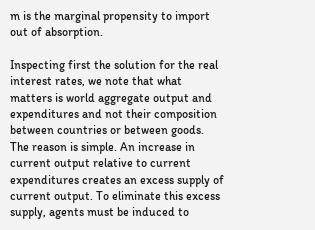m is the marginal propensity to import out of absorption.

Inspecting first the solution for the real interest rates, we note that what matters is world aggregate output and expenditures and not their composition between countries or between goods. The reason is simple. An increase in current output relative to current expenditures creates an excess supply of current output. To eliminate this excess supply, agents must be induced to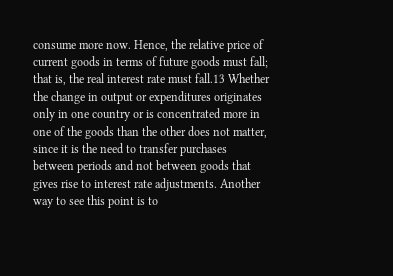consume more now. Hence, the relative price of current goods in terms of future goods must fall; that is, the real interest rate must fall.13 Whether the change in output or expenditures originates only in one country or is concentrated more in one of the goods than the other does not matter, since it is the need to transfer purchases between periods and not between goods that gives rise to interest rate adjustments. Another way to see this point is to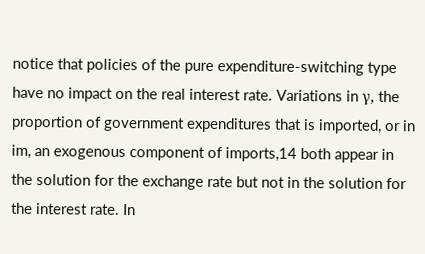notice that policies of the pure expenditure-switching type have no impact on the real interest rate. Variations in γ, the proportion of government expenditures that is imported, or in im, an exogenous component of imports,14 both appear in the solution for the exchange rate but not in the solution for the interest rate. In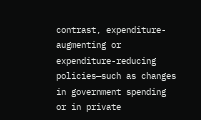contrast, expenditure-augmenting or expenditure-reducing policies—such as changes in government spending or in private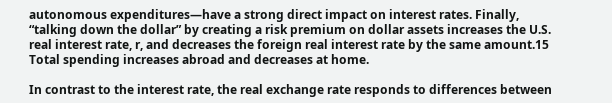autonomous expenditures—have a strong direct impact on interest rates. Finally, “talking down the dollar” by creating a risk premium on dollar assets increases the U.S. real interest rate, r, and decreases the foreign real interest rate by the same amount.15 Total spending increases abroad and decreases at home.

In contrast to the interest rate, the real exchange rate responds to differences between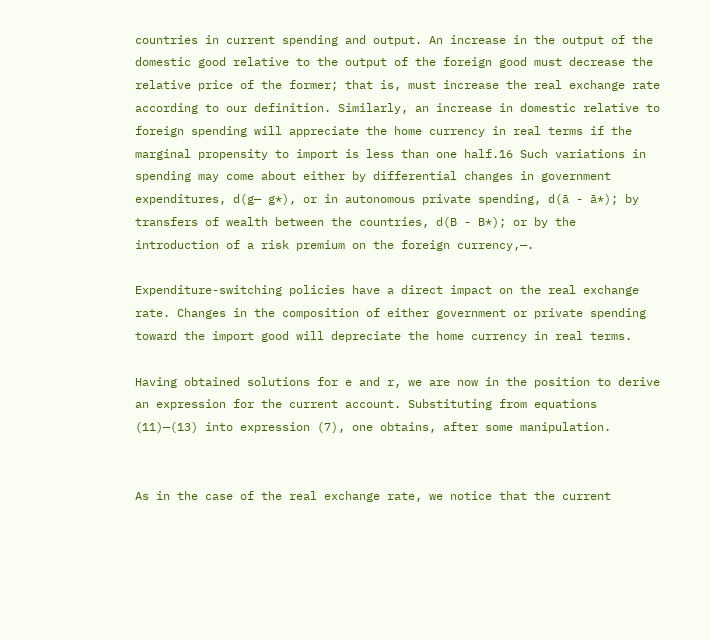countries in current spending and output. An increase in the output of the domestic good relative to the output of the foreign good must decrease the relative price of the former; that is, must increase the real exchange rate according to our definition. Similarly, an increase in domestic relative to foreign spending will appreciate the home currency in real terms if the marginal propensity to import is less than one half.16 Such variations in spending may come about either by differential changes in government expenditures, d(g— g*), or in autonomous private spending, d(ā - ā*); by transfers of wealth between the countries, d(B - B*); or by the introduction of a risk premium on the foreign currency,—.

Expenditure-switching policies have a direct impact on the real exchange rate. Changes in the composition of either government or private spending toward the import good will depreciate the home currency in real terms.

Having obtained solutions for e and r, we are now in the position to derive an expression for the current account. Substituting from equations (11)—(13) into expression (7), one obtains, after some manipulation.


As in the case of the real exchange rate, we notice that the current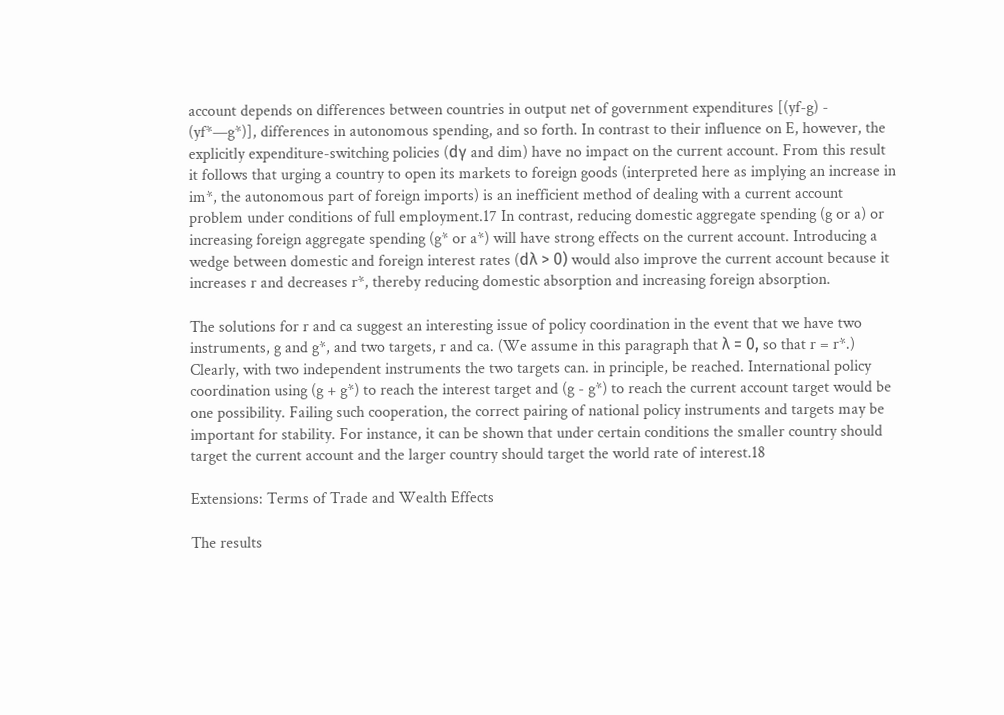account depends on differences between countries in output net of government expenditures [(yf-g) - (yf*—g*)], differences in autonomous spending, and so forth. In contrast to their influence on E, however, the explicitly expenditure-switching policies (dγ and dim) have no impact on the current account. From this result it follows that urging a country to open its markets to foreign goods (interpreted here as implying an increase in im*, the autonomous part of foreign imports) is an inefficient method of dealing with a current account problem under conditions of full employment.17 In contrast, reducing domestic aggregate spending (g or a) or increasing foreign aggregate spending (g* or a*) will have strong effects on the current account. Introducing a wedge between domestic and foreign interest rates (dλ > 0) would also improve the current account because it increases r and decreases r*, thereby reducing domestic absorption and increasing foreign absorption.

The solutions for r and ca suggest an interesting issue of policy coordination in the event that we have two instruments, g and g*, and two targets, r and ca. (We assume in this paragraph that λ = 0, so that r = r*.) Clearly, with two independent instruments the two targets can. in principle, be reached. International policy coordination using (g + g*) to reach the interest target and (g - g*) to reach the current account target would be one possibility. Failing such cooperation, the correct pairing of national policy instruments and targets may be important for stability. For instance, it can be shown that under certain conditions the smaller country should target the current account and the larger country should target the world rate of interest.18

Extensions: Terms of Trade and Wealth Effects

The results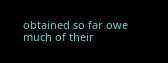obtained so far owe much of their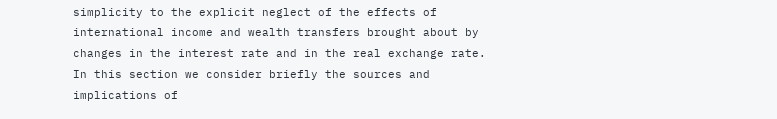simplicity to the explicit neglect of the effects of international income and wealth transfers brought about by changes in the interest rate and in the real exchange rate. In this section we consider briefly the sources and implications of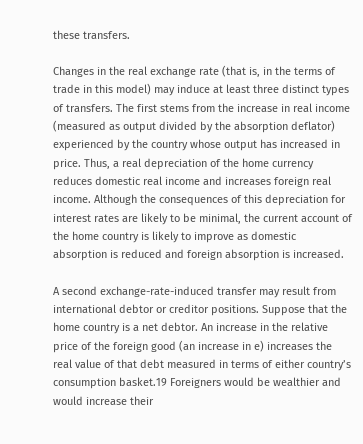these transfers.

Changes in the real exchange rate (that is, in the terms of trade in this model) may induce at least three distinct types of transfers. The first stems from the increase in real income (measured as output divided by the absorption deflator) experienced by the country whose output has increased in price. Thus, a real depreciation of the home currency reduces domestic real income and increases foreign real income. Although the consequences of this depreciation for interest rates are likely to be minimal, the current account of the home country is likely to improve as domestic absorption is reduced and foreign absorption is increased.

A second exchange-rate-induced transfer may result from international debtor or creditor positions. Suppose that the home country is a net debtor. An increase in the relative price of the foreign good (an increase in e) increases the real value of that debt measured in terms of either country’s consumption basket.19 Foreigners would be wealthier and would increase their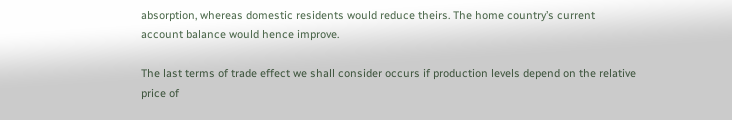absorption, whereas domestic residents would reduce theirs. The home country’s current account balance would hence improve.

The last terms of trade effect we shall consider occurs if production levels depend on the relative price of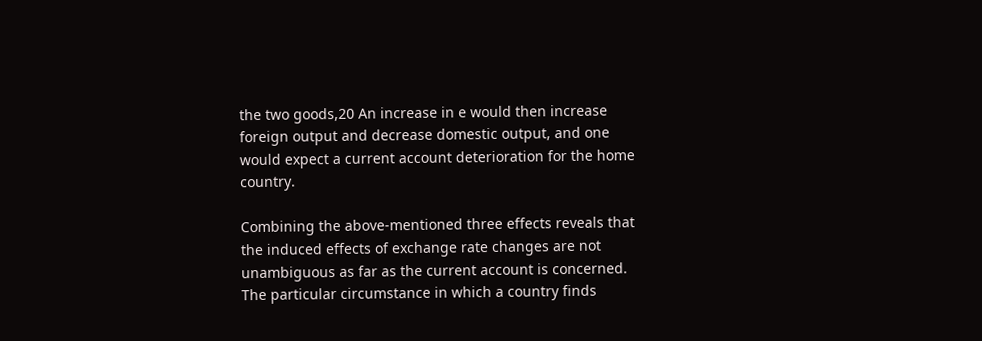the two goods,20 An increase in e would then increase foreign output and decrease domestic output, and one would expect a current account deterioration for the home country.

Combining the above-mentioned three effects reveals that the induced effects of exchange rate changes are not unambiguous as far as the current account is concerned. The particular circumstance in which a country finds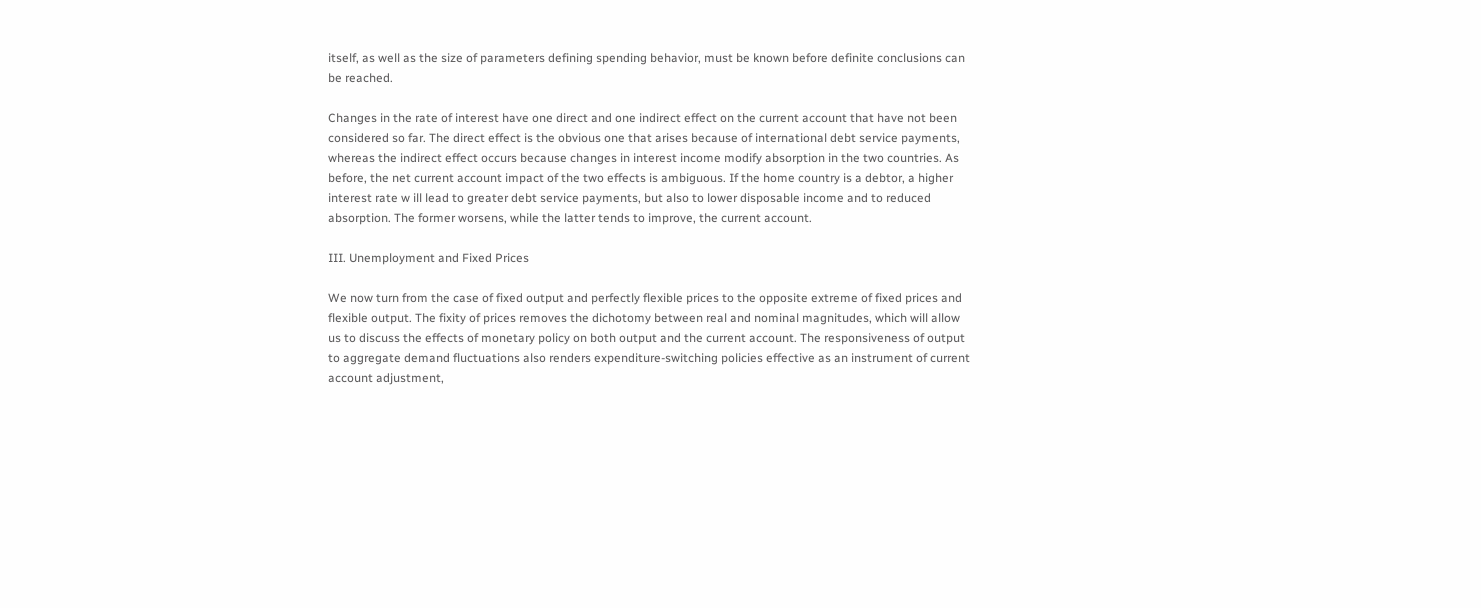itself, as well as the size of parameters defining spending behavior, must be known before definite conclusions can be reached.

Changes in the rate of interest have one direct and one indirect effect on the current account that have not been considered so far. The direct effect is the obvious one that arises because of international debt service payments, whereas the indirect effect occurs because changes in interest income modify absorption in the two countries. As before, the net current account impact of the two effects is ambiguous. If the home country is a debtor, a higher interest rate w ill lead to greater debt service payments, but also to lower disposable income and to reduced absorption. The former worsens, while the latter tends to improve, the current account.

III. Unemployment and Fixed Prices

We now turn from the case of fixed output and perfectly flexible prices to the opposite extreme of fixed prices and flexible output. The fixity of prices removes the dichotomy between real and nominal magnitudes, which will allow us to discuss the effects of monetary policy on both output and the current account. The responsiveness of output to aggregate demand fluctuations also renders expenditure-switching policies effective as an instrument of current account adjustment,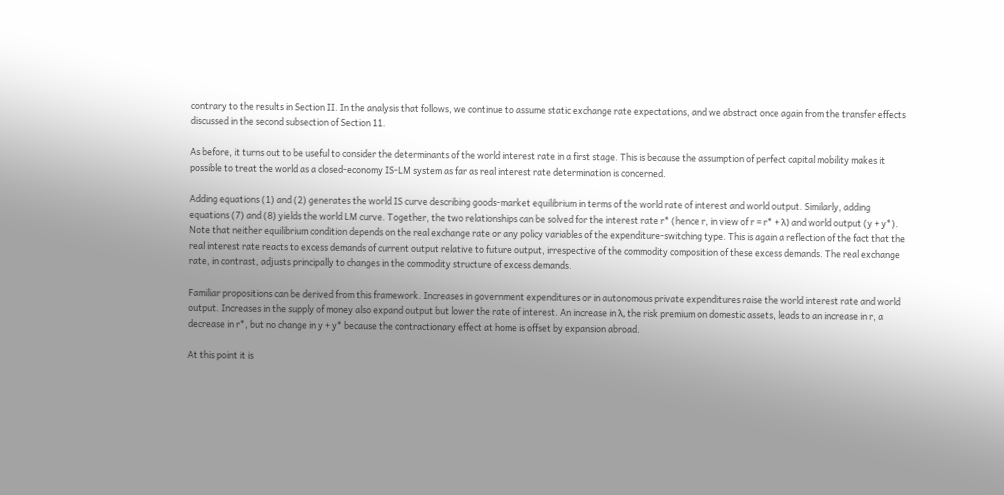contrary to the results in Section II. In the analysis that follows, we continue to assume static exchange rate expectations, and we abstract once again from the transfer effects discussed in the second subsection of Section 11.

As before, it turns out to be useful to consider the determinants of the world interest rate in a first stage. This is because the assumption of perfect capital mobility makes it possible to treat the world as a closed-economy IS-LM system as far as real interest rate determination is concerned.

Adding equations (1) and (2) generates the world IS curve describing goods-market equilibrium in terms of the world rate of interest and world output. Similarly, adding equations (7) and (8) yields the world LM curve. Together, the two relationships can be solved for the interest rate r* (hence r, in view of r = r* + λ) and world output (y + y*). Note that neither equilibrium condition depends on the real exchange rate or any policy variables of the expenditure-switching type. This is again a reflection of the fact that the real interest rate reacts to excess demands of current output relative to future output, irrespective of the commodity composition of these excess demands. The real exchange rate, in contrast, adjusts principally to changes in the commodity structure of excess demands.

Familiar propositions can be derived from this framework. Increases in government expenditures or in autonomous private expenditures raise the world interest rate and world output. Increases in the supply of money also expand output but lower the rate of interest. An increase in λ, the risk premium on domestic assets, leads to an increase in r, a decrease in r*, but no change in y + y* because the contractionary effect at home is offset by expansion abroad.

At this point it is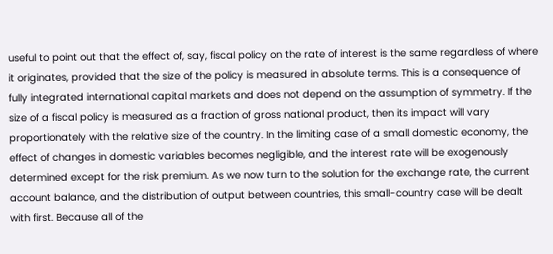useful to point out that the effect of, say, fiscal policy on the rate of interest is the same regardless of where it originates, provided that the size of the policy is measured in absolute terms. This is a consequence of fully integrated international capital markets and does not depend on the assumption of symmetry. If the size of a fiscal policy is measured as a fraction of gross national product, then its impact will vary proportionately with the relative size of the country. In the limiting case of a small domestic economy, the effect of changes in domestic variables becomes negligible, and the interest rate will be exogenously determined except for the risk premium. As we now turn to the solution for the exchange rate, the current account balance, and the distribution of output between countries, this small-country case will be dealt with first. Because all of the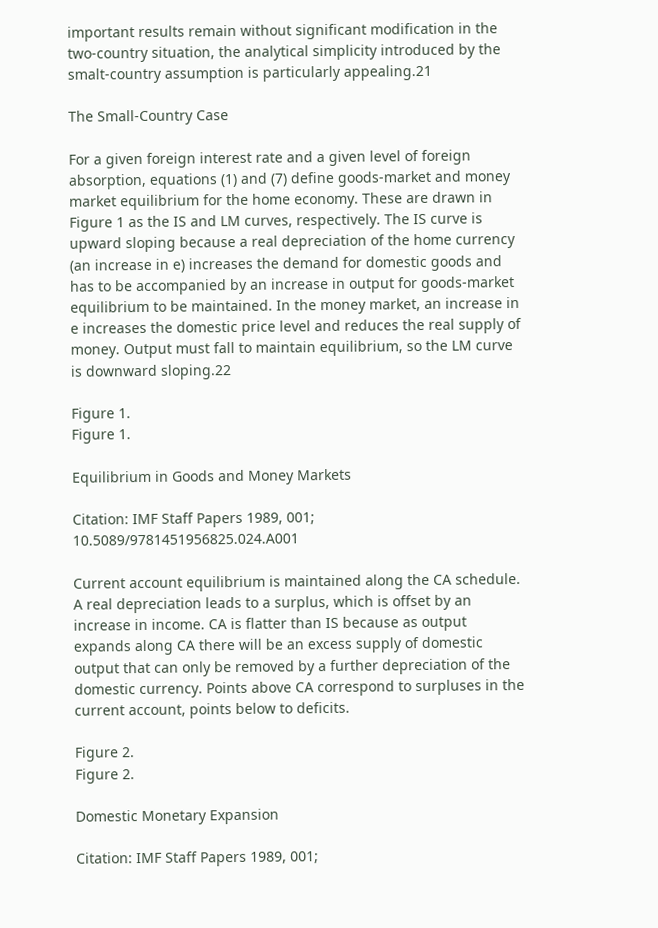important results remain without significant modification in the two-country situation, the analytical simplicity introduced by the smalt-country assumption is particularly appealing.21

The Small-Country Case

For a given foreign interest rate and a given level of foreign absorption, equations (1) and (7) define goods-market and money market equilibrium for the home economy. These are drawn in Figure 1 as the IS and LM curves, respectively. The IS curve is upward sloping because a real depreciation of the home currency (an increase in e) increases the demand for domestic goods and has to be accompanied by an increase in output for goods-market equilibrium to be maintained. In the money market, an increase in e increases the domestic price level and reduces the real supply of money. Output must fall to maintain equilibrium, so the LM curve is downward sloping.22

Figure 1.
Figure 1.

Equilibrium in Goods and Money Markets

Citation: IMF Staff Papers 1989, 001; 10.5089/9781451956825.024.A001

Current account equilibrium is maintained along the CA schedule. A real depreciation leads to a surplus, which is offset by an increase in income. CA is flatter than IS because as output expands along CA there will be an excess supply of domestic output that can only be removed by a further depreciation of the domestic currency. Points above CA correspond to surpluses in the current account, points below to deficits.

Figure 2.
Figure 2.

Domestic Monetary Expansion

Citation: IMF Staff Papers 1989, 001;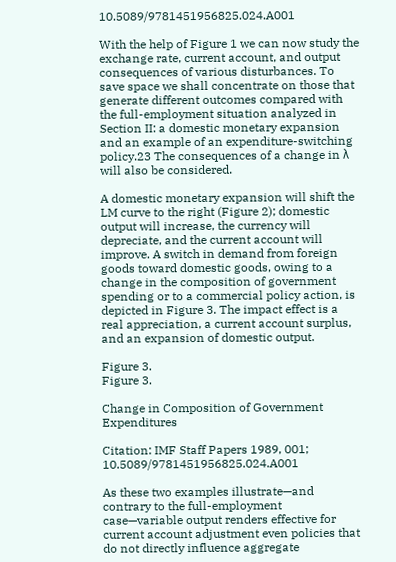10.5089/9781451956825.024.A001

With the help of Figure 1 we can now study the exchange rate, current account, and output consequences of various disturbances. To save space we shall concentrate on those that generate different outcomes compared with the full-employment situation analyzed in Section II: a domestic monetary expansion and an example of an expenditure-switching policy.23 The consequences of a change in λ will also be considered.

A domestic monetary expansion will shift the LM curve to the right (Figure 2); domestic output will increase, the currency will depreciate, and the current account will improve. A switch in demand from foreign goods toward domestic goods, owing to a change in the composition of government spending or to a commercial policy action, is depicted in Figure 3. The impact effect is a real appreciation, a current account surplus, and an expansion of domestic output.

Figure 3.
Figure 3.

Change in Composition of Government Expenditures

Citation: IMF Staff Papers 1989, 001; 10.5089/9781451956825.024.A001

As these two examples illustrate—and contrary to the full-employment case—variable output renders effective for current account adjustment even policies that do not directly influence aggregate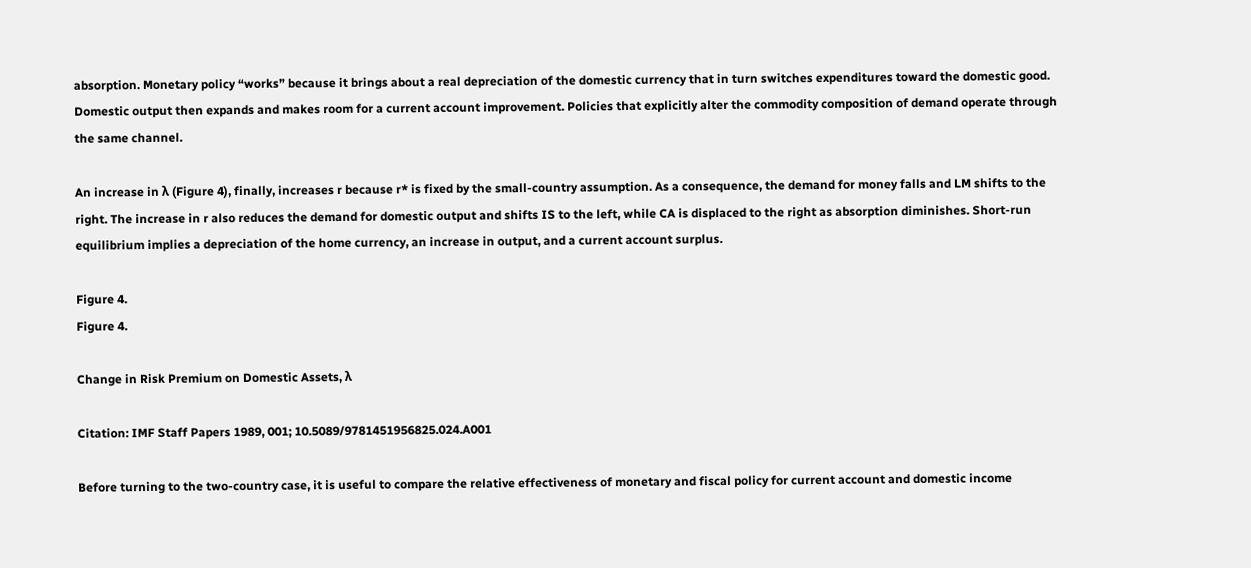absorption. Monetary policy “works” because it brings about a real depreciation of the domestic currency that in turn switches expenditures toward the domestic good. Domestic output then expands and makes room for a current account improvement. Policies that explicitly alter the commodity composition of demand operate through the same channel.

An increase in λ (Figure 4), finally, increases r because r* is fixed by the small-country assumption. As a consequence, the demand for money falls and LM shifts to the right. The increase in r also reduces the demand for domestic output and shifts IS to the left, while CA is displaced to the right as absorption diminishes. Short-run equilibrium implies a depreciation of the home currency, an increase in output, and a current account surplus.

Figure 4.
Figure 4.

Change in Risk Premium on Domestic Assets, λ

Citation: IMF Staff Papers 1989, 001; 10.5089/9781451956825.024.A001

Before turning to the two-country case, it is useful to compare the relative effectiveness of monetary and fiscal policy for current account and domestic income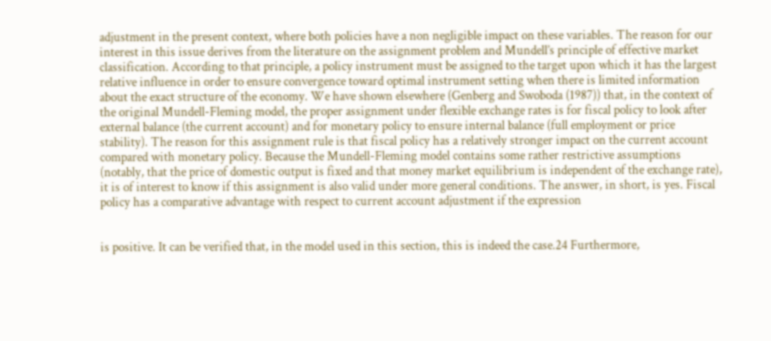adjustment in the present context, where both policies have a non negligible impact on these variables. The reason for our interest in this issue derives from the literature on the assignment problem and Mundell’s principle of effective market classification. According to that principle, a policy instrument must be assigned to the target upon which it has the largest relative influence in order to ensure convergence toward optimal instrument setting when there is limited information about the exact structure of the economy. We have shown elsewhere (Genberg and Swoboda (1987)) that, in the context of the original Mundell-Fleming model, the proper assignment under flexible exchange rates is for fiscal policy to look after external balance (the current account) and for monetary policy to ensure internal balance (full employment or price stability). The reason for this assignment rule is that fiscal policy has a relatively stronger impact on the current account compared with monetary policy. Because the Mundell-Fleming model contains some rather restrictive assumptions (notably, that the price of domestic output is fixed and that money market equilibrium is independent of the exchange rate), it is of interest to know if this assignment is also valid under more general conditions. The answer, in short, is yes. Fiscal policy has a comparative advantage with respect to current account adjustment if the expression


is positive. It can be verified that, in the model used in this section, this is indeed the case.24 Furthermore,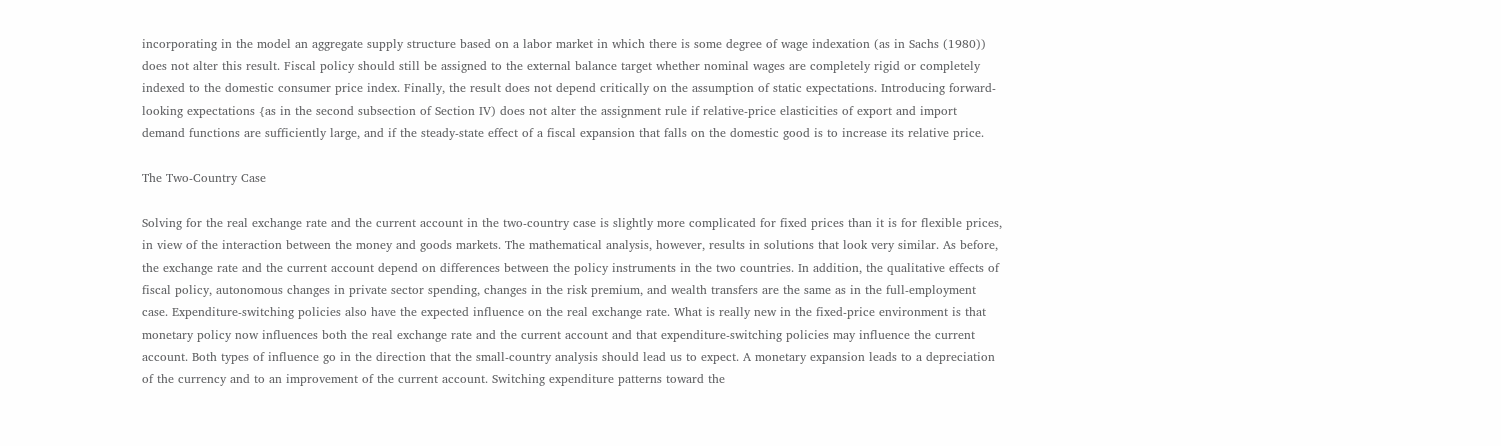incorporating in the model an aggregate supply structure based on a labor market in which there is some degree of wage indexation (as in Sachs (1980)) does not alter this result. Fiscal policy should still be assigned to the external balance target whether nominal wages are completely rigid or completely indexed to the domestic consumer price index. Finally, the result does not depend critically on the assumption of static expectations. Introducing forward-looking expectations {as in the second subsection of Section IV) does not alter the assignment rule if relative-price elasticities of export and import demand functions are sufficiently large, and if the steady-state effect of a fiscal expansion that falls on the domestic good is to increase its relative price.

The Two-Country Case

Solving for the real exchange rate and the current account in the two-country case is slightly more complicated for fixed prices than it is for flexible prices, in view of the interaction between the money and goods markets. The mathematical analysis, however, results in solutions that look very similar. As before, the exchange rate and the current account depend on differences between the policy instruments in the two countries. In addition, the qualitative effects of fiscal policy, autonomous changes in private sector spending, changes in the risk premium, and wealth transfers are the same as in the full-employment case. Expenditure-switching policies also have the expected influence on the real exchange rate. What is really new in the fixed-price environment is that monetary policy now influences both the real exchange rate and the current account and that expenditure-switching policies may influence the current account. Both types of influence go in the direction that the small-country analysis should lead us to expect. A monetary expansion leads to a depreciation of the currency and to an improvement of the current account. Switching expenditure patterns toward the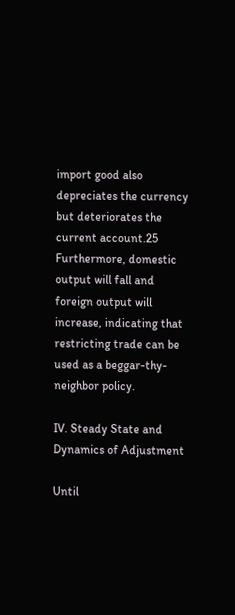import good also depreciates the currency but deteriorates the current account.25 Furthermore, domestic output will fall and foreign output will increase, indicating that restricting trade can be used as a beggar-thy-neighbor policy.

IV. Steady State and Dynamics of Adjustment

Until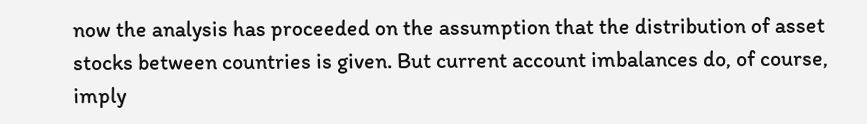now the analysis has proceeded on the assumption that the distribution of asset stocks between countries is given. But current account imbalances do, of course, imply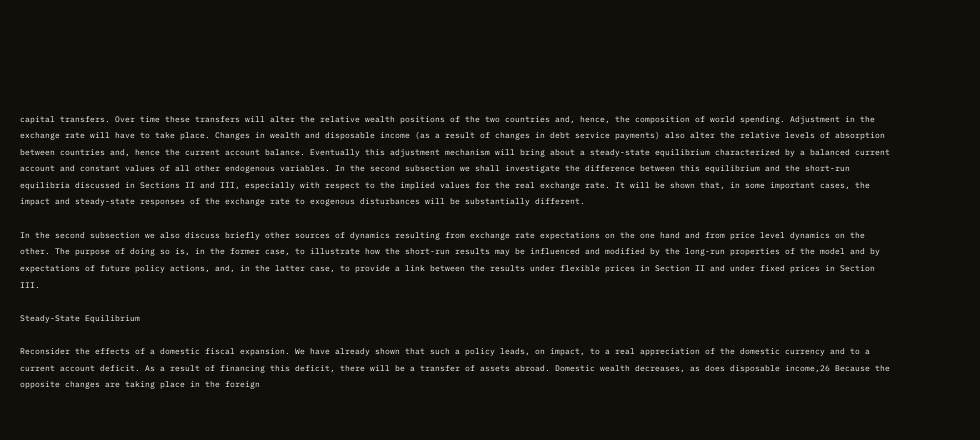capital transfers. Over time these transfers will alter the relative wealth positions of the two countries and, hence, the composition of world spending. Adjustment in the exchange rate will have to take place. Changes in wealth and disposable income (as a result of changes in debt service payments) also alter the relative levels of absorption between countries and, hence the current account balance. Eventually this adjustment mechanism will bring about a steady-state equilibrium characterized by a balanced current account and constant values of all other endogenous variables. In the second subsection we shall investigate the difference between this equilibrium and the short-run equilibria discussed in Sections II and III, especially with respect to the implied values for the real exchange rate. It will be shown that, in some important cases, the impact and steady-state responses of the exchange rate to exogenous disturbances will be substantially different.

In the second subsection we also discuss briefly other sources of dynamics resulting from exchange rate expectations on the one hand and from price level dynamics on the other. The purpose of doing so is, in the former case, to illustrate how the short-run results may be influenced and modified by the long-run properties of the model and by expectations of future policy actions, and, in the latter case, to provide a link between the results under flexible prices in Section II and under fixed prices in Section III.

Steady-State Equilibrium

Reconsider the effects of a domestic fiscal expansion. We have already shown that such a policy leads, on impact, to a real appreciation of the domestic currency and to a current account deficit. As a result of financing this deficit, there will be a transfer of assets abroad. Domestic wealth decreases, as does disposable income,26 Because the opposite changes are taking place in the foreign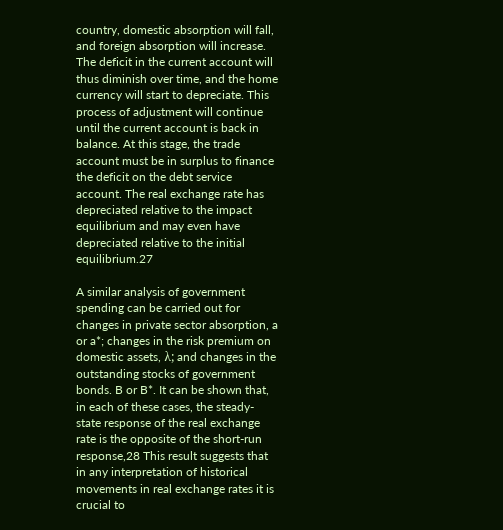country, domestic absorption will fall, and foreign absorption will increase. The deficit in the current account will thus diminish over time, and the home currency will start to depreciate. This process of adjustment will continue until the current account is back in balance. At this stage, the trade account must be in surplus to finance the deficit on the debt service account. The real exchange rate has depreciated relative to the impact equilibrium and may even have depreciated relative to the initial equilibrium.27

A similar analysis of government spending can be carried out for changes in private sector absorption, a or a*; changes in the risk premium on domestic assets, λ; and changes in the outstanding stocks of government bonds. B or B*. It can be shown that, in each of these cases, the steady-state response of the real exchange rate is the opposite of the short-run response,28 This result suggests that in any interpretation of historical movements in real exchange rates it is crucial to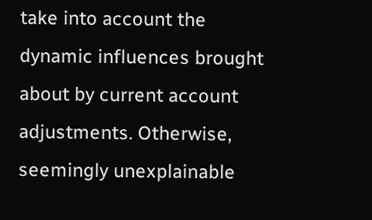take into account the dynamic influences brought about by current account adjustments. Otherwise, seemingly unexplainable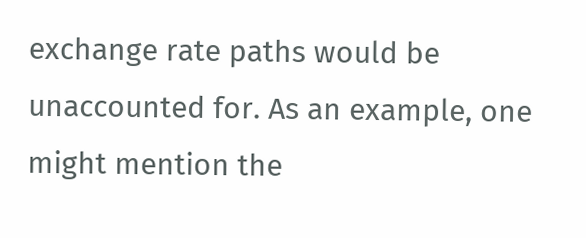exchange rate paths would be unaccounted for. As an example, one might mention the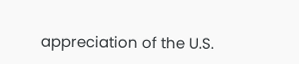appreciation of the U.S.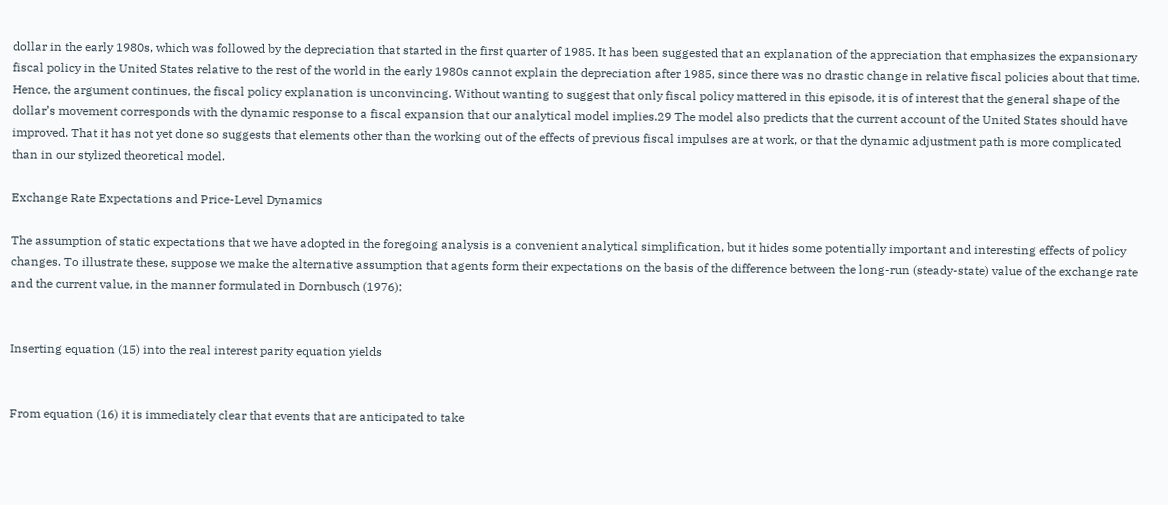dollar in the early 1980s, which was followed by the depreciation that started in the first quarter of 1985. It has been suggested that an explanation of the appreciation that emphasizes the expansionary fiscal policy in the United States relative to the rest of the world in the early 1980s cannot explain the depreciation after 1985, since there was no drastic change in relative fiscal policies about that time. Hence, the argument continues, the fiscal policy explanation is unconvincing. Without wanting to suggest that only fiscal policy mattered in this episode, it is of interest that the general shape of the dollar’s movement corresponds with the dynamic response to a fiscal expansion that our analytical model implies.29 The model also predicts that the current account of the United States should have improved. That it has not yet done so suggests that elements other than the working out of the effects of previous fiscal impulses are at work, or that the dynamic adjustment path is more complicated than in our stylized theoretical model.

Exchange Rate Expectations and Price-Level Dynamics

The assumption of static expectations that we have adopted in the foregoing analysis is a convenient analytical simplification, but it hides some potentially important and interesting effects of policy changes. To illustrate these, suppose we make the alternative assumption that agents form their expectations on the basis of the difference between the long-run (steady-state) value of the exchange rate and the current value, in the manner formulated in Dornbusch (1976):


Inserting equation (15) into the real interest parity equation yields


From equation (16) it is immediately clear that events that are anticipated to take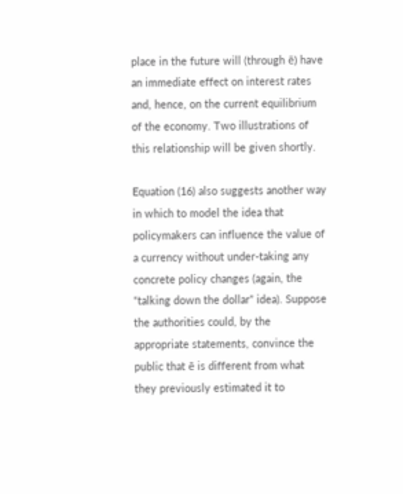place in the future will (through ē) have an immediate effect on interest rates and, hence, on the current equilibrium of the economy. Two illustrations of this relationship will be given shortly.

Equation (16) also suggests another way in which to model the idea that policymakers can influence the value of a currency without under-taking any concrete policy changes (again, the “talking down the dollar” idea). Suppose the authorities could, by the appropriate statements, convince the public that ē is different from what they previously estimated it to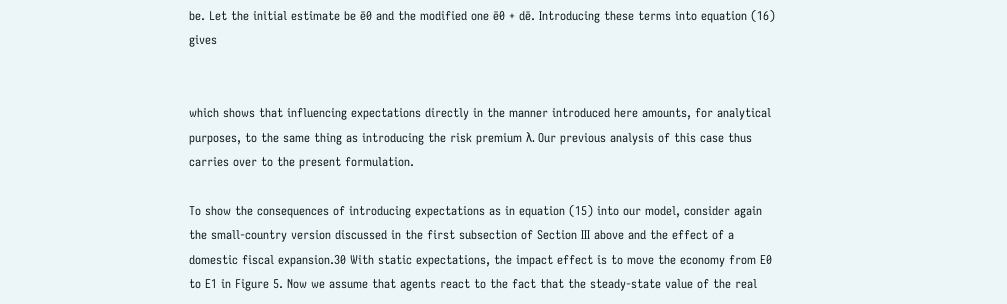be. Let the initial estimate be ē0 and the modified one ē0 + dē. Introducing these terms into equation (16) gives


which shows that influencing expectations directly in the manner introduced here amounts, for analytical purposes, to the same thing as introducing the risk premium λ. Our previous analysis of this case thus carries over to the present formulation.

To show the consequences of introducing expectations as in equation (15) into our model, consider again the small-country version discussed in the first subsection of Section III above and the effect of a domestic fiscal expansion.30 With static expectations, the impact effect is to move the economy from E0 to E1 in Figure 5. Now we assume that agents react to the fact that the steady-state value of the real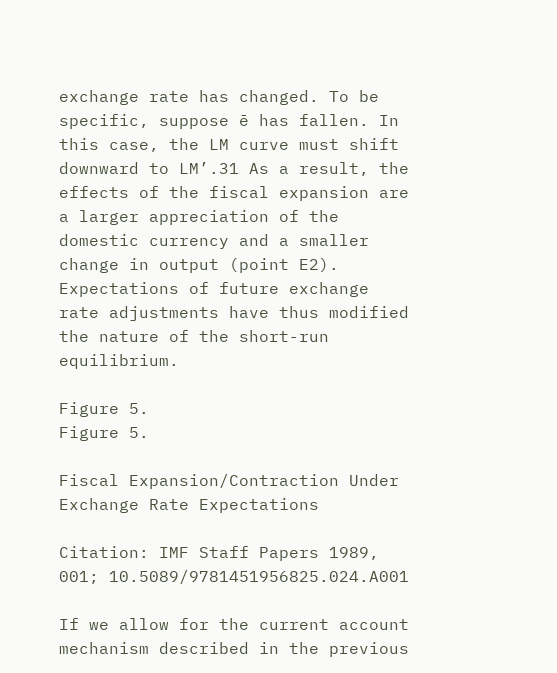exchange rate has changed. To be specific, suppose ē has fallen. In this case, the LM curve must shift downward to LM’.31 As a result, the effects of the fiscal expansion are a larger appreciation of the domestic currency and a smaller change in output (point E2). Expectations of future exchange rate adjustments have thus modified the nature of the short-run equilibrium.

Figure 5.
Figure 5.

Fiscal Expansion/Contraction Under Exchange Rate Expectations

Citation: IMF Staff Papers 1989, 001; 10.5089/9781451956825.024.A001

If we allow for the current account mechanism described in the previous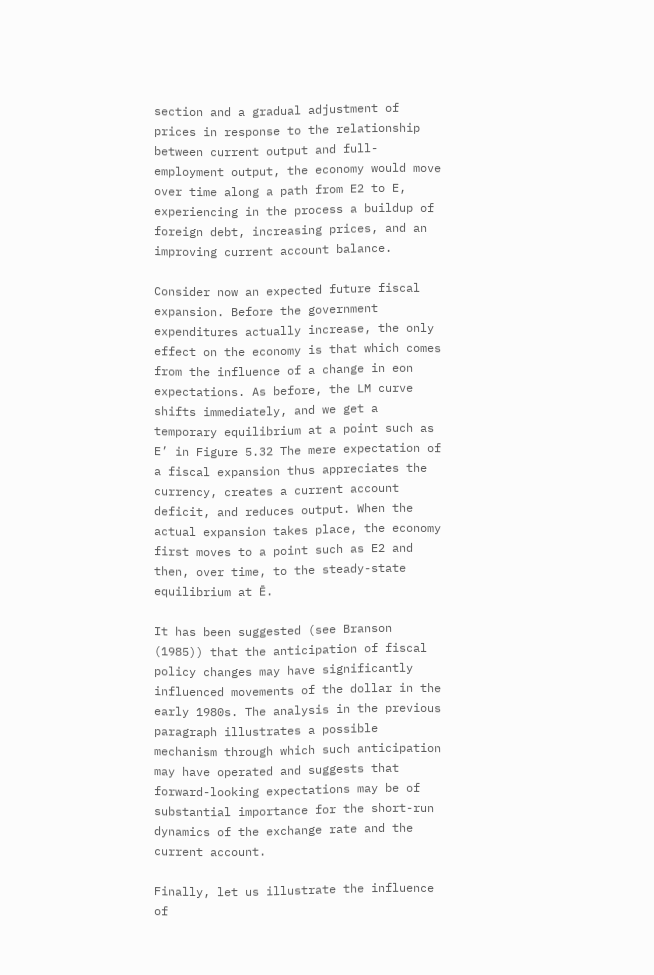section and a gradual adjustment of prices in response to the relationship between current output and full-employment output, the economy would move over time along a path from E2 to E, experiencing in the process a buildup of foreign debt, increasing prices, and an improving current account balance.

Consider now an expected future fiscal expansion. Before the government expenditures actually increase, the only effect on the economy is that which comes from the influence of a change in eon expectations. As before, the LM curve shifts immediately, and we get a temporary equilibrium at a point such as E’ in Figure 5.32 The mere expectation of a fiscal expansion thus appreciates the currency, creates a current account deficit, and reduces output. When the actual expansion takes place, the economy first moves to a point such as E2 and then, over time, to the steady-state equilibrium at Ē.

It has been suggested (see Branson (1985)) that the anticipation of fiscal policy changes may have significantly influenced movements of the dollar in the early 1980s. The analysis in the previous paragraph illustrates a possible mechanism through which such anticipation may have operated and suggests that forward-looking expectations may be of substantial importance for the short-run dynamics of the exchange rate and the current account.

Finally, let us illustrate the influence of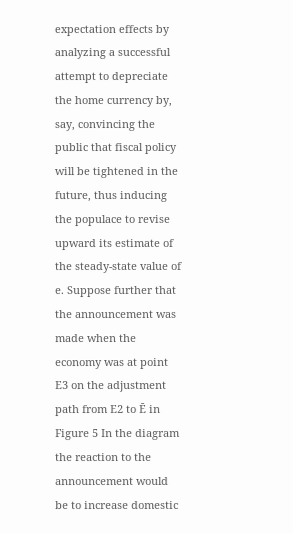expectation effects by analyzing a successful attempt to depreciate the home currency by, say, convincing the public that fiscal policy will be tightened in the future, thus inducing the populace to revise upward its estimate of the steady-state value of e. Suppose further that the announcement was made when the economy was at point E3 on the adjustment path from E2 to Ē in Figure 5 In the diagram the reaction to the announcement would be to increase domestic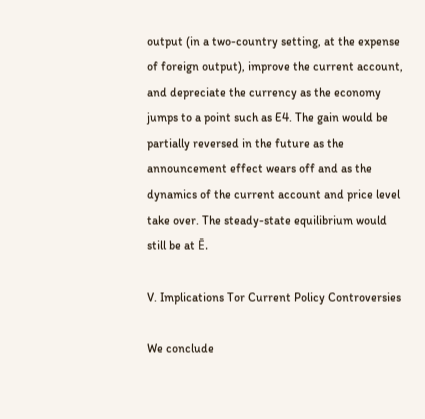output (in a two-country setting, at the expense of foreign output), improve the current account, and depreciate the currency as the economy jumps to a point such as E4. The gain would be partially reversed in the future as the announcement effect wears off and as the dynamics of the current account and price level take over. The steady-state equilibrium would still be at Ē.

V. Implications Tor Current Policy Controversies

We conclude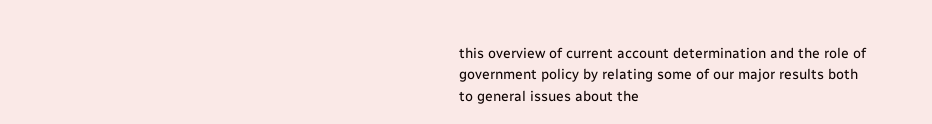this overview of current account determination and the role of government policy by relating some of our major results both to general issues about the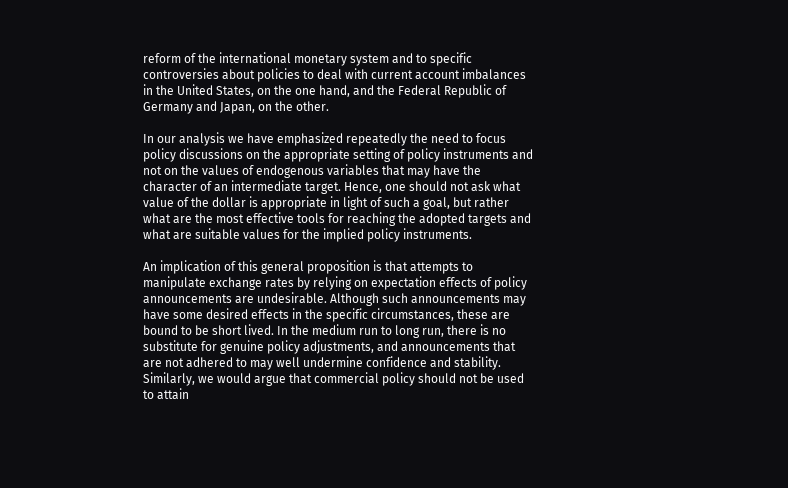reform of the international monetary system and to specific controversies about policies to deal with current account imbalances in the United States, on the one hand, and the Federal Republic of Germany and Japan, on the other.

In our analysis we have emphasized repeatedly the need to focus policy discussions on the appropriate setting of policy instruments and not on the values of endogenous variables that may have the character of an intermediate target. Hence, one should not ask what value of the dollar is appropriate in light of such a goal, but rather what are the most effective tools for reaching the adopted targets and what are suitable values for the implied policy instruments.

An implication of this general proposition is that attempts to manipulate exchange rates by relying on expectation effects of policy announcements are undesirable. Although such announcements may have some desired effects in the specific circumstances, these are bound to be short lived. In the medium run to long run, there is no substitute for genuine policy adjustments, and announcements that are not adhered to may well undermine confidence and stability. Similarly, we would argue that commercial policy should not be used to attain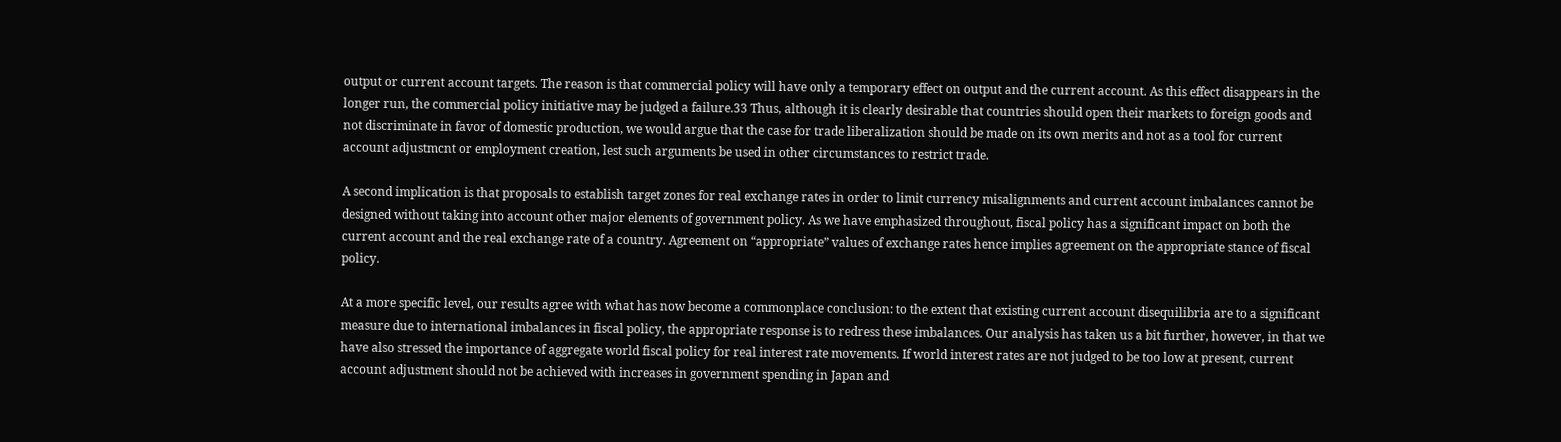output or current account targets. The reason is that commercial policy will have only a temporary effect on output and the current account. As this effect disappears in the longer run, the commercial policy initiative may be judged a failure.33 Thus, although it is clearly desirable that countries should open their markets to foreign goods and not discriminate in favor of domestic production, we would argue that the case for trade liberalization should be made on its own merits and not as a tool for current account adjustmcnt or employment creation, lest such arguments be used in other circumstances to restrict trade.

A second implication is that proposals to establish target zones for real exchange rates in order to limit currency misalignments and current account imbalances cannot be designed without taking into account other major elements of government policy. As we have emphasized throughout, fiscal policy has a significant impact on both the current account and the real exchange rate of a country. Agreement on “appropriate” values of exchange rates hence implies agreement on the appropriate stance of fiscal policy.

At a more specific level, our results agree with what has now become a commonplace conclusion: to the extent that existing current account disequilibria are to a significant measure due to international imbalances in fiscal policy, the appropriate response is to redress these imbalances. Our analysis has taken us a bit further, however, in that we have also stressed the importance of aggregate world fiscal policy for real interest rate movements. If world interest rates are not judged to be too low at present, current account adjustment should not be achieved with increases in government spending in Japan and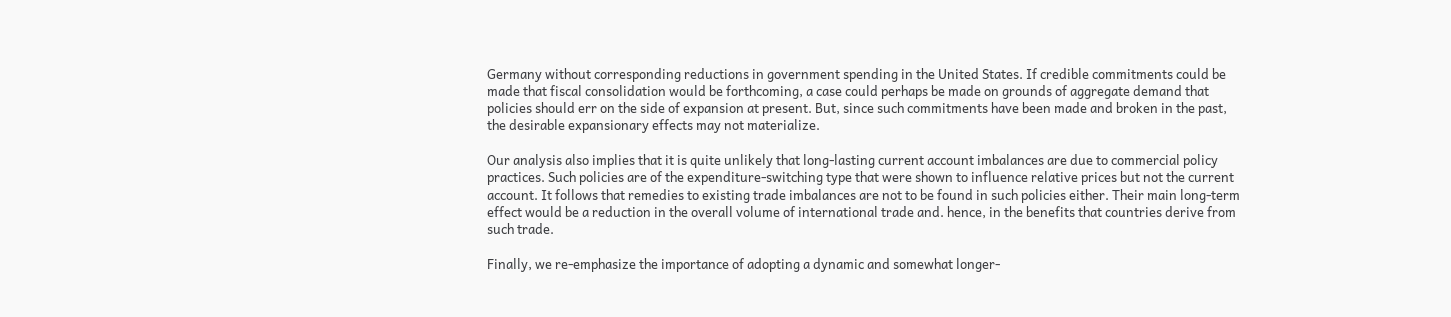Germany without corresponding reductions in government spending in the United States. If credible commitments could be made that fiscal consolidation would be forthcoming, a case could perhaps be made on grounds of aggregate demand that policies should err on the side of expansion at present. But, since such commitments have been made and broken in the past, the desirable expansionary effects may not materialize.

Our analysis also implies that it is quite unlikely that long-lasting current account imbalances are due to commercial policy practices. Such policies are of the expenditure-switching type that were shown to influence relative prices but not the current account. It follows that remedies to existing trade imbalances are not to be found in such policies either. Their main long-term effect would be a reduction in the overall volume of international trade and. hence, in the benefits that countries derive from such trade.

Finally, we re-emphasize the importance of adopting a dynamic and somewhat longer-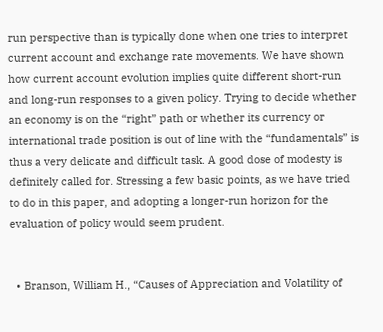run perspective than is typically done when one tries to interpret current account and exchange rate movements. We have shown how current account evolution implies quite different short-run and long-run responses to a given policy. Trying to decide whether an economy is on the “right” path or whether its currency or international trade position is out of line with the “fundamentals” is thus a very delicate and difficult task. A good dose of modesty is definitely called for. Stressing a few basic points, as we have tried to do in this paper, and adopting a longer-run horizon for the evaluation of policy would seem prudent.


  • Branson, William H., “Causes of Appreciation and Volatility of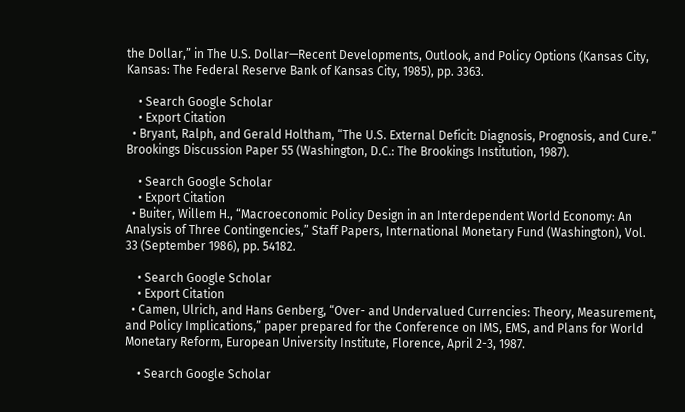the Dollar,” in The U.S. Dollar—Recent Developments, Outlook, and Policy Options (Kansas City, Kansas: The Federal Reserve Bank of Kansas City, 1985), pp. 3363.

    • Search Google Scholar
    • Export Citation
  • Bryant, Ralph, and Gerald Holtham, “The U.S. External Deficit: Diagnosis, Prognosis, and Cure.” Brookings Discussion Paper 55 (Washington, D.C.: The Brookings Institution, 1987).

    • Search Google Scholar
    • Export Citation
  • Buiter, Willem H., “Macroeconomic Policy Design in an Interdependent World Economy: An Analysis of Three Contingencies,” Staff Papers, International Monetary Fund (Washington), Vol. 33 (September 1986), pp. 54182.

    • Search Google Scholar
    • Export Citation
  • Camen, Ulrich, and Hans Genberg, “Over- and Undervalued Currencies: Theory, Measurement, and Policy Implications,” paper prepared for the Conference on IMS, EMS, and Plans for World Monetary Reform, European University Institute, Florence, April 2-3, 1987.

    • Search Google Scholar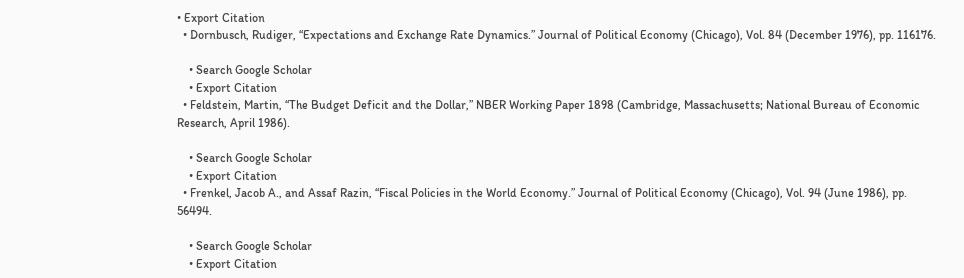• Export Citation
  • Dornbusch, Rudiger, “Expectations and Exchange Rate Dynamics.” Journal of Political Economy (Chicago), Vol. 84 (December 1976), pp. 116176.

    • Search Google Scholar
    • Export Citation
  • Feldstein, Martin, “The Budget Deficit and the Dollar,” NBER Working Paper 1898 (Cambridge, Massachusetts; National Bureau of Economic Research, April 1986).

    • Search Google Scholar
    • Export Citation
  • Frenkel, Jacob A., and Assaf Razin, “Fiscal Policies in the World Economy.” Journal of Political Economy (Chicago), Vol. 94 (June 1986), pp. 56494.

    • Search Google Scholar
    • Export Citation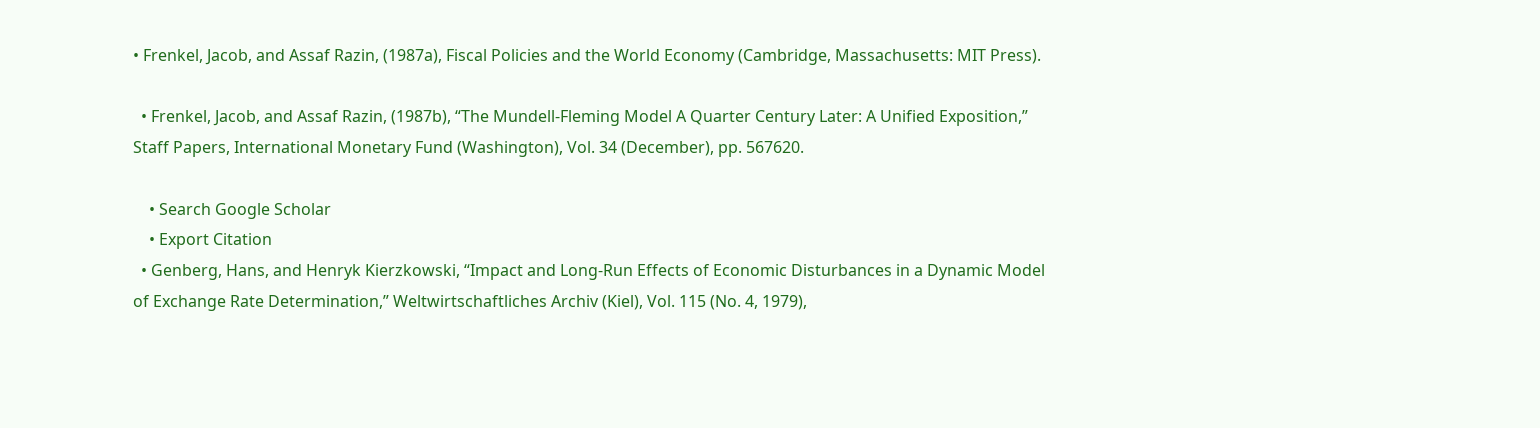• Frenkel, Jacob, and Assaf Razin, (1987a), Fiscal Policies and the World Economy (Cambridge, Massachusetts: MIT Press).

  • Frenkel, Jacob, and Assaf Razin, (1987b), “The Mundell-Fleming Model A Quarter Century Later: A Unified Exposition,” Staff Papers, International Monetary Fund (Washington), Vol. 34 (December), pp. 567620.

    • Search Google Scholar
    • Export Citation
  • Genberg, Hans, and Henryk Kierzkowski, “Impact and Long-Run Effects of Economic Disturbances in a Dynamic Model of Exchange Rate Determination,” Weltwirtschaftliches Archiv (Kiel), Vol. 115 (No. 4, 1979),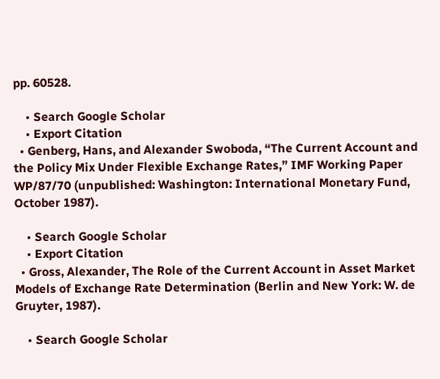pp. 60528.

    • Search Google Scholar
    • Export Citation
  • Genberg, Hans, and Alexander Swoboda, “The Current Account and the Policy Mix Under Flexible Exchange Rates,” IMF Working Paper WP/87/70 (unpublished: Washington: International Monetary Fund, October 1987).

    • Search Google Scholar
    • Export Citation
  • Gross, Alexander, The Role of the Current Account in Asset Market Models of Exchange Rate Determination (Berlin and New York: W. de Gruyter, 1987).

    • Search Google Scholar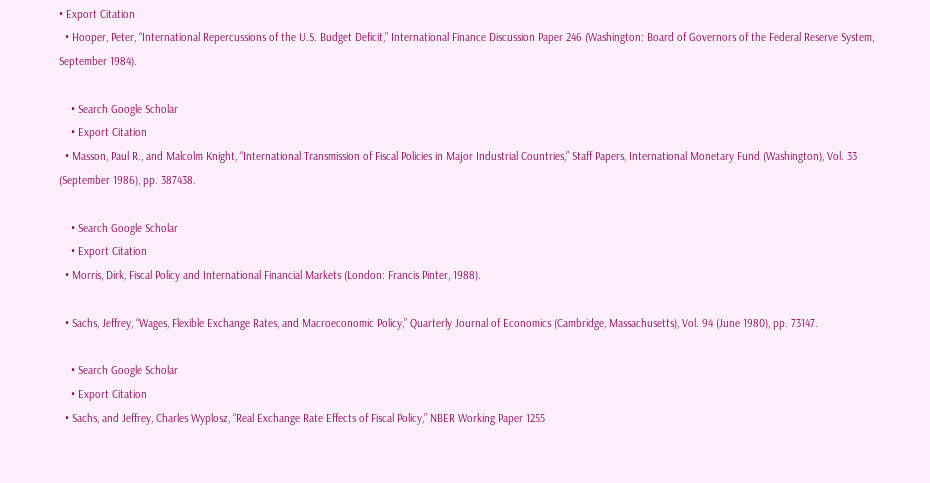• Export Citation
  • Hooper, Peter, “International Repercussions of the U.S. Budget Deficit,” International Finance Discussion Paper 246 (Washington: Board of Governors of the Federal Reserve System, September 1984).

    • Search Google Scholar
    • Export Citation
  • Masson, Paul R., and Malcolm Knight, “International Transmission of Fiscal Policies in Major Industrial Countries,” Staff Papers, International Monetary Fund (Washington), Vol. 33 (September 1986), pp. 387438.

    • Search Google Scholar
    • Export Citation
  • Morris, Dirk, Fiscal Policy and International Financial Markets (London: Francis Pinter, 1988).

  • Sachs, Jeffrey, “Wages, Flexible Exchange Rates, and Macroeconomic Policy,” Quarterly Journal of Economics (Cambridge, Massachusetts), Vol. 94 (June 1980), pp. 73147.

    • Search Google Scholar
    • Export Citation
  • Sachs, and Jeffrey, Charles Wyplosz, “Real Exchange Rate Effects of Fiscal Policy,” NBER Working Paper 1255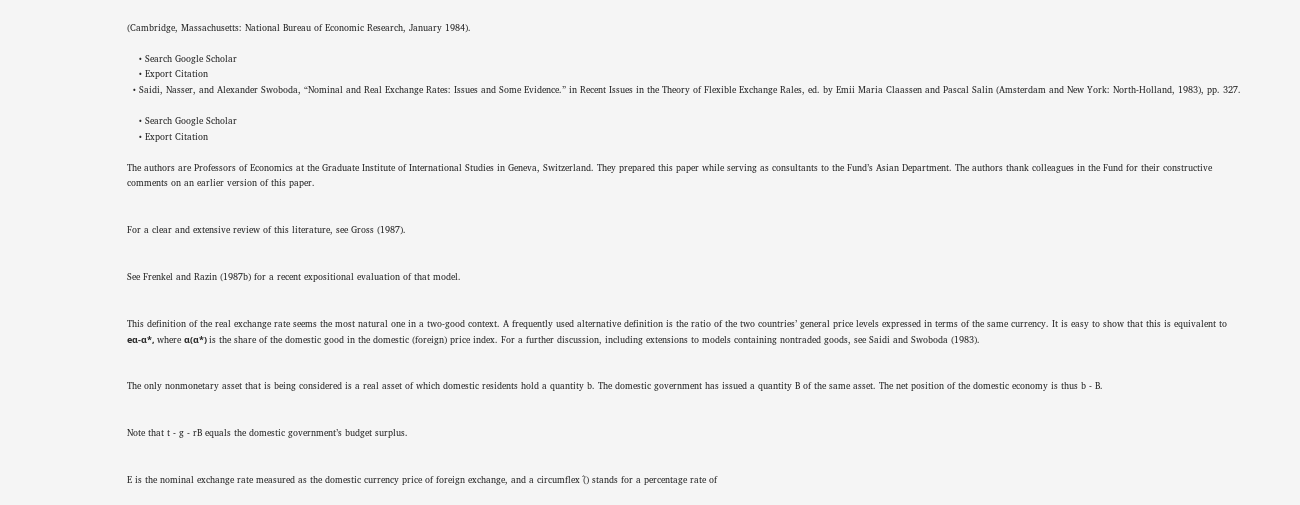(Cambridge, Massachusetts: National Bureau of Economic Research, January 1984).

    • Search Google Scholar
    • Export Citation
  • Saidi, Nasser, and Alexander Swoboda, “Nominal and Real Exchange Rates: Issues and Some Evidence.” in Recent Issues in the Theory of Flexible Exchange Rales, ed. by Emii Maria Claassen and Pascal Salin (Amsterdam and New York: North-Holland, 1983), pp. 327.

    • Search Google Scholar
    • Export Citation

The authors are Professors of Economics at the Graduate Institute of International Studies in Geneva, Switzerland. They prepared this paper while serving as consultants to the Fund’s Asian Department. The authors thank colleagues in the Fund for their constructive comments on an earlier version of this paper.


For a clear and extensive review of this literature, see Gross (1987).


See Frenkel and Razin (1987b) for a recent expositional evaluation of that model.


This definition of the real exchange rate seems the most natural one in a two-good context. A frequently used alternative definition is the ratio of the two countries’ general price levels expressed in terms of the same currency. It is easy to show that this is equivalent to eα-α*, where α(α*) is the share of the domestic good in the domestic (foreign) price index. For a further discussion, including extensions to models containing nontraded goods, see Saidi and Swoboda (1983).


The only nonmonetary asset that is being considered is a real asset of which domestic residents hold a quantity b. The domestic government has issued a quantity B of the same asset. The net position of the domestic economy is thus b - B.


Note that t - g - rB equals the domestic government’s budget surplus.


E is the nominal exchange rate measured as the domestic currency price of foreign exchange, and a circumflex (̂) stands for a percentage rate of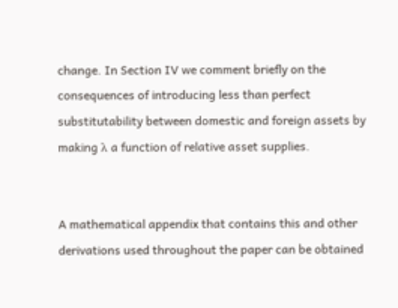change. In Section IV we comment briefly on the consequences of introducing less than perfect substitutability between domestic and foreign assets by making λ a function of relative asset supplies.


A mathematical appendix that contains this and other derivations used throughout the paper can be obtained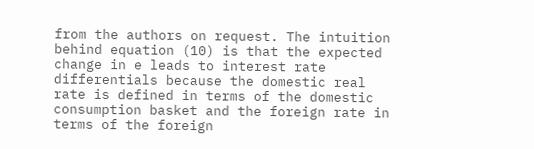from the authors on request. The intuition behind equation (10) is that the expected change in e leads to interest rate differentials because the domestic real rate is defined in terms of the domestic consumption basket and the foreign rate in terms of the foreign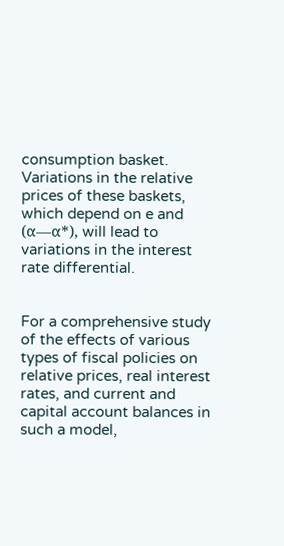consumption basket. Variations in the relative prices of these baskets, which depend on e and (α—α*), will lead to variations in the interest rate differential.


For a comprehensive study of the effects of various types of fiscal policies on relative prices, real interest rates, and current and capital account balances in such a model,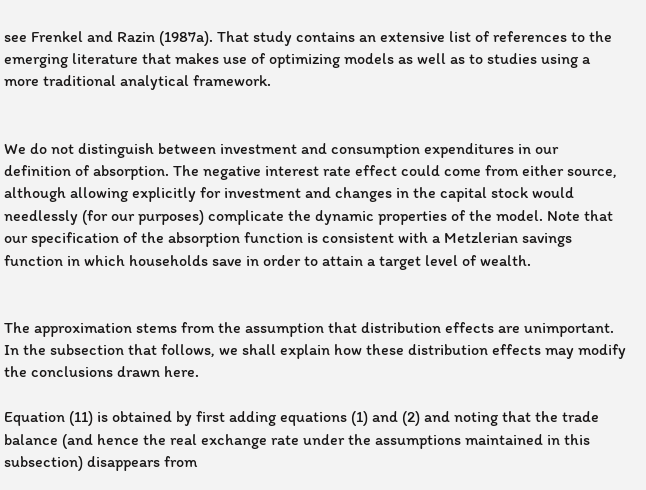see Frenkel and Razin (1987a). That study contains an extensive list of references to the emerging literature that makes use of optimizing models as well as to studies using a more traditional analytical framework.


We do not distinguish between investment and consumption expenditures in our definition of absorption. The negative interest rate effect could come from either source, although allowing explicitly for investment and changes in the capital stock would needlessly (for our purposes) complicate the dynamic properties of the model. Note that our specification of the absorption function is consistent with a Metzlerian savings function in which households save in order to attain a target level of wealth.


The approximation stems from the assumption that distribution effects are unimportant. In the subsection that follows, we shall explain how these distribution effects may modify the conclusions drawn here.

Equation (11) is obtained by first adding equations (1) and (2) and noting that the trade balance (and hence the real exchange rate under the assumptions maintained in this subsection) disappears from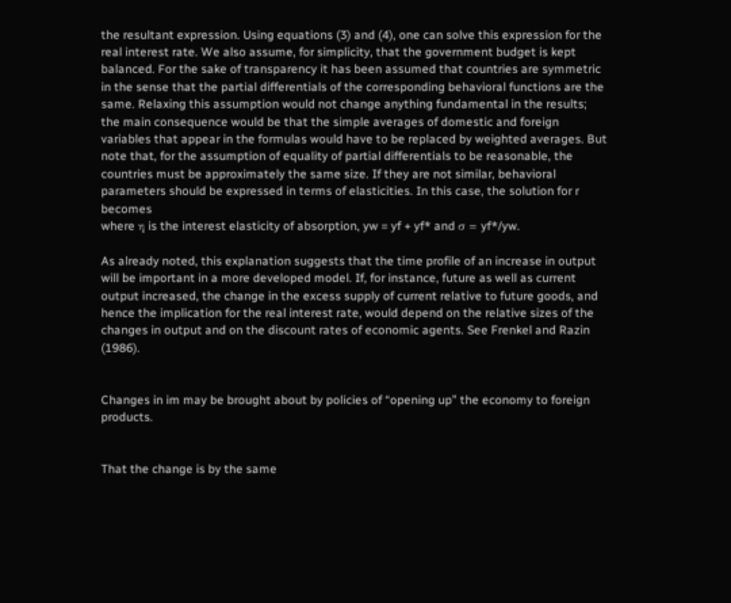the resultant expression. Using equations (3) and (4), one can solve this expression for the real interest rate. We also assume, for simplicity, that the government budget is kept balanced. For the sake of transparency it has been assumed that countries are symmetric in the sense that the partial differentials of the corresponding behavioral functions are the same. Relaxing this assumption would not change anything fundamental in the results; the main consequence would be that the simple averages of domestic and foreign variables that appear in the formulas would have to be replaced by weighted averages. But note that, for the assumption of equality of partial differentials to be reasonable, the countries must be approximately the same size. If they are not similar, behavioral parameters should be expressed in terms of elasticities. In this case, the solution for r becomes
where η is the interest elasticity of absorption, yw = yf + yf* and σ = yf*/yw.

As already noted, this explanation suggests that the time profile of an increase in output will be important in a more developed model. If, for instance, future as well as current output increased, the change in the excess supply of current relative to future goods, and hence the implication for the real interest rate, would depend on the relative sizes of the changes in output and on the discount rates of economic agents. See Frenkel and Razin (1986).


Changes in im may be brought about by policies of “opening up” the economy to foreign products.


That the change is by the same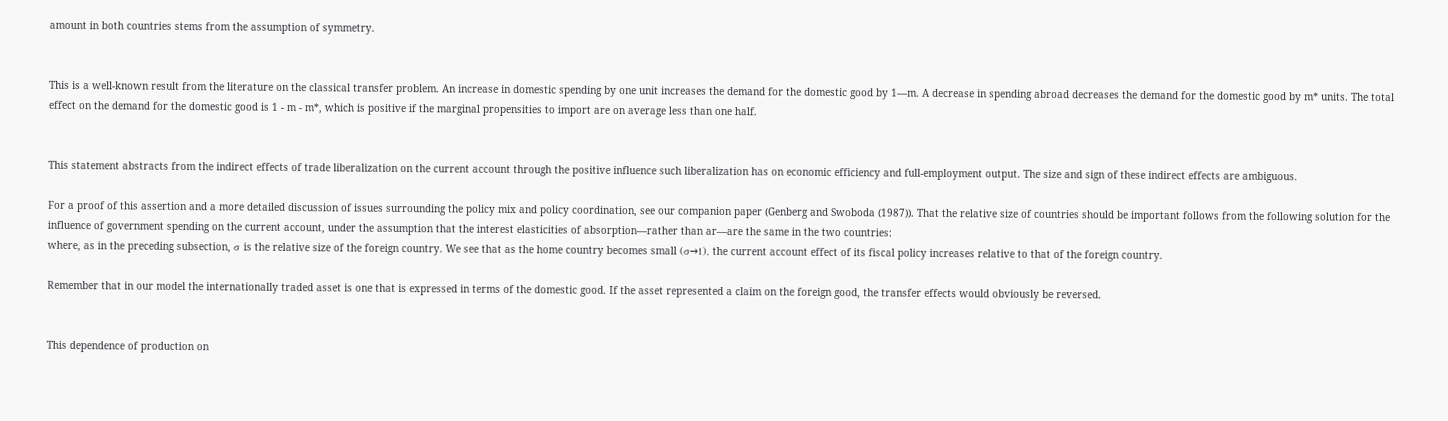amount in both countries stems from the assumption of symmetry.


This is a well-known result from the literature on the classical transfer problem. An increase in domestic spending by one unit increases the demand for the domestic good by 1—m. A decrease in spending abroad decreases the demand for the domestic good by m* units. The total effect on the demand for the domestic good is 1 - m - m*, which is positive if the marginal propensities to import are on average less than one half.


This statement abstracts from the indirect effects of trade liberalization on the current account through the positive influence such liberalization has on economic efficiency and full-employment output. The size and sign of these indirect effects are ambiguous.

For a proof of this assertion and a more detailed discussion of issues surrounding the policy mix and policy coordination, see our companion paper (Genberg and Swoboda (1987)). That the relative size of countries should be important follows from the following solution for the influence of government spending on the current account, under the assumption that the interest elasticities of absorption—rather than ar—are the same in the two countries:
where, as in the preceding subsection, σ is the relative size of the foreign country. We see that as the home country becomes small (σ→1), the current account effect of its fiscal policy increases relative to that of the foreign country.

Remember that in our model the internationally traded asset is one that is expressed in terms of the domestic good. If the asset represented a claim on the foreign good, the transfer effects would obviously be reversed.


This dependence of production on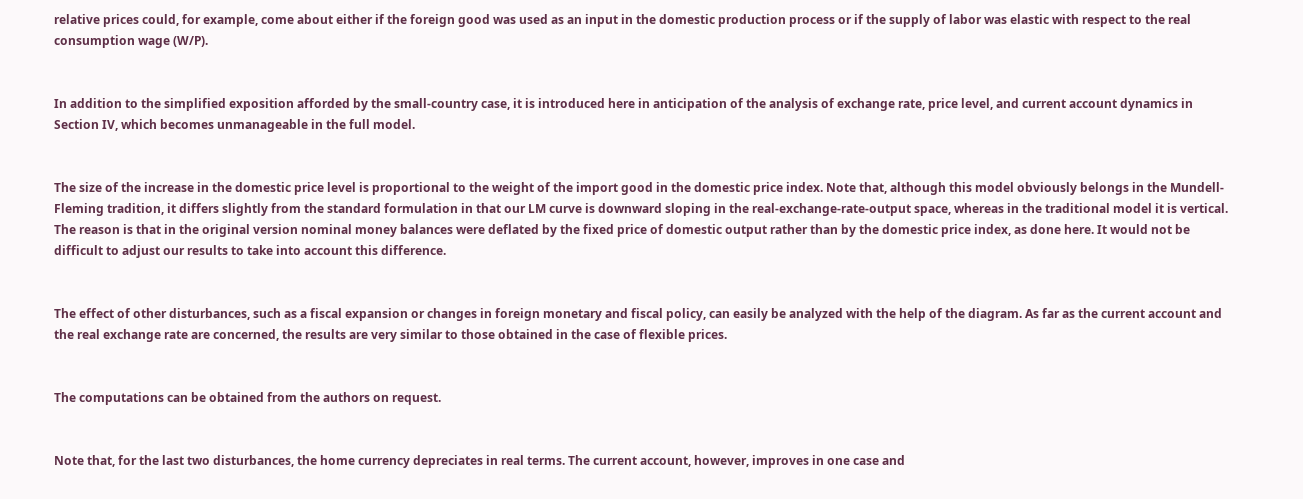relative prices could, for example, come about either if the foreign good was used as an input in the domestic production process or if the supply of labor was elastic with respect to the real consumption wage (W/P).


In addition to the simplified exposition afforded by the small-country case, it is introduced here in anticipation of the analysis of exchange rate, price level, and current account dynamics in Section IV, which becomes unmanageable in the full model.


The size of the increase in the domestic price level is proportional to the weight of the import good in the domestic price index. Note that, although this model obviously belongs in the Mundell-Fleming tradition, it differs slightly from the standard formulation in that our LM curve is downward sloping in the real-exchange-rate-output space, whereas in the traditional model it is vertical. The reason is that in the original version nominal money balances were deflated by the fixed price of domestic output rather than by the domestic price index, as done here. It would not be difficult to adjust our results to take into account this difference.


The effect of other disturbances, such as a fiscal expansion or changes in foreign monetary and fiscal policy, can easily be analyzed with the help of the diagram. As far as the current account and the real exchange rate are concerned, the results are very similar to those obtained in the case of flexible prices.


The computations can be obtained from the authors on request.


Note that, for the last two disturbances, the home currency depreciates in real terms. The current account, however, improves in one case and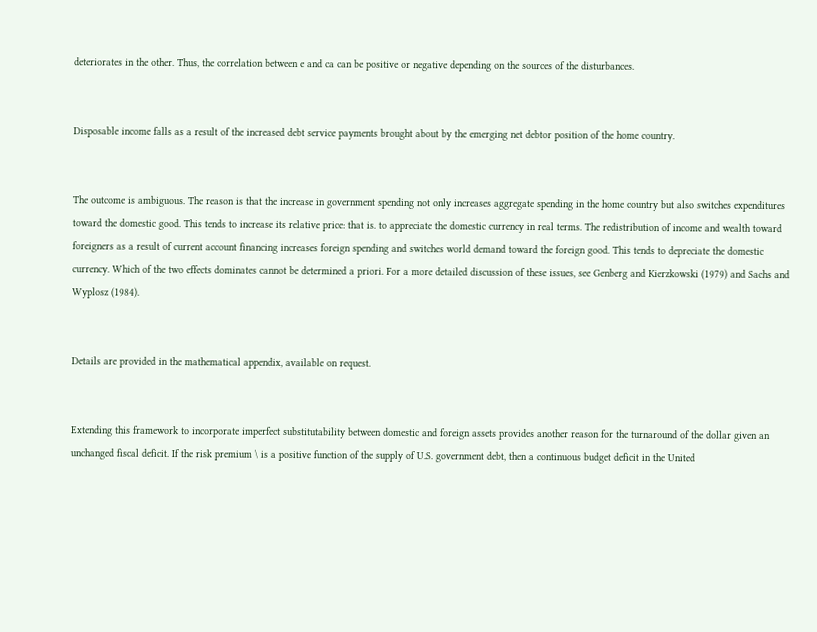deteriorates in the other. Thus, the correlation between e and ca can be positive or negative depending on the sources of the disturbances.


Disposable income falls as a result of the increased debt service payments brought about by the emerging net debtor position of the home country.


The outcome is ambiguous. The reason is that the increase in government spending not only increases aggregate spending in the home country but also switches expenditures toward the domestic good. This tends to increase its relative price: that is. to appreciate the domestic currency in real terms. The redistribution of income and wealth toward foreigners as a result of current account financing increases foreign spending and switches world demand toward the foreign good. This tends to depreciate the domestic currency. Which of the two effects dominates cannot be determined a priori. For a more detailed discussion of these issues, see Genberg and Kierzkowski (1979) and Sachs and Wyplosz (1984).


Details are provided in the mathematical appendix, available on request.


Extending this framework to incorporate imperfect substitutability between domestic and foreign assets provides another reason for the turnaround of the dollar given an unchanged fiscal deficit. If the risk premium \ is a positive function of the supply of U.S. government debt, then a continuous budget deficit in the United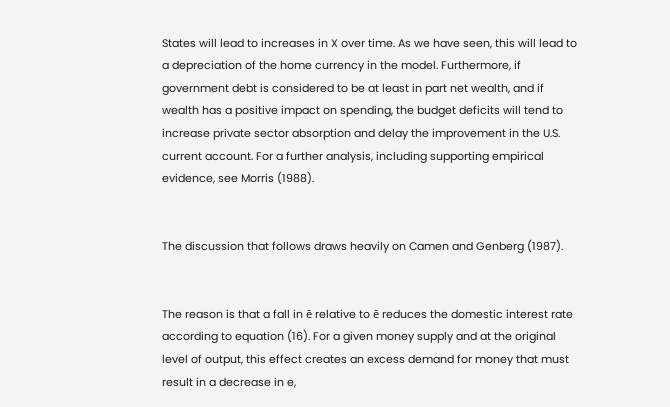States will lead to increases in X over time. As we have seen, this will lead to a depreciation of the home currency in the model. Furthermore, if government debt is considered to be at least in part net wealth, and if wealth has a positive impact on spending, the budget deficits will tend to increase private sector absorption and delay the improvement in the U.S. current account. For a further analysis, including supporting empirical evidence, see Morris (1988).


The discussion that follows draws heavily on Camen and Genberg (1987).


The reason is that a fall in ē relative to ē reduces the domestic interest rate according to equation (16). For a given money supply and at the original level of output, this effect creates an excess demand for money that must result in a decrease in e,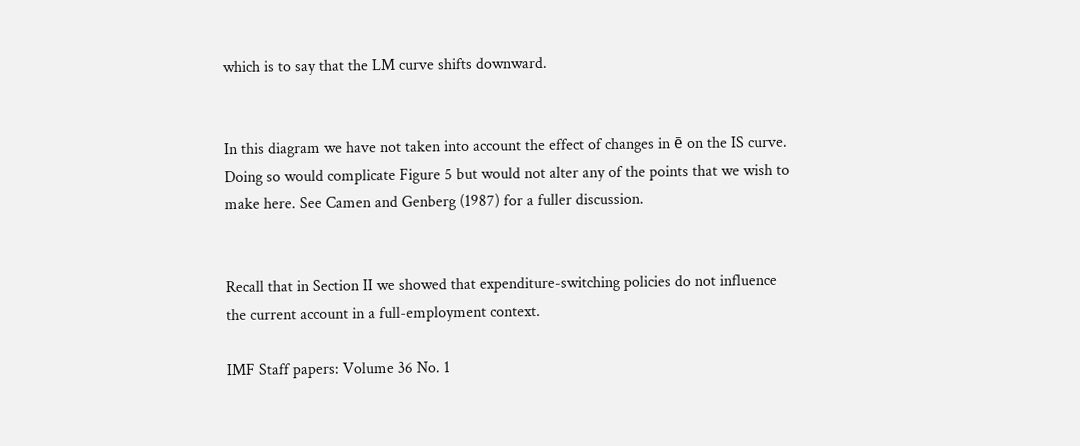which is to say that the LM curve shifts downward.


In this diagram we have not taken into account the effect of changes in ē on the IS curve. Doing so would complicate Figure 5 but would not alter any of the points that we wish to make here. See Camen and Genberg (1987) for a fuller discussion.


Recall that in Section II we showed that expenditure-switching policies do not influence the current account in a full-employment context.

IMF Staff papers: Volume 36 No. 1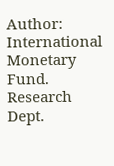Author: International Monetary Fund. Research Dept.